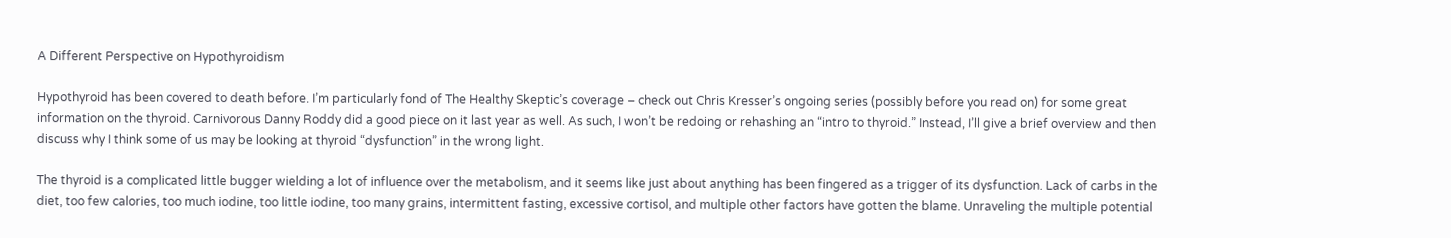A Different Perspective on Hypothyroidism

Hypothyroid has been covered to death before. I’m particularly fond of The Healthy Skeptic’s coverage – check out Chris Kresser’s ongoing series (possibly before you read on) for some great information on the thyroid. Carnivorous Danny Roddy did a good piece on it last year as well. As such, I won’t be redoing or rehashing an “intro to thyroid.” Instead, I’ll give a brief overview and then discuss why I think some of us may be looking at thyroid “dysfunction” in the wrong light.

The thyroid is a complicated little bugger wielding a lot of influence over the metabolism, and it seems like just about anything has been fingered as a trigger of its dysfunction. Lack of carbs in the diet, too few calories, too much iodine, too little iodine, too many grains, intermittent fasting, excessive cortisol, and multiple other factors have gotten the blame. Unraveling the multiple potential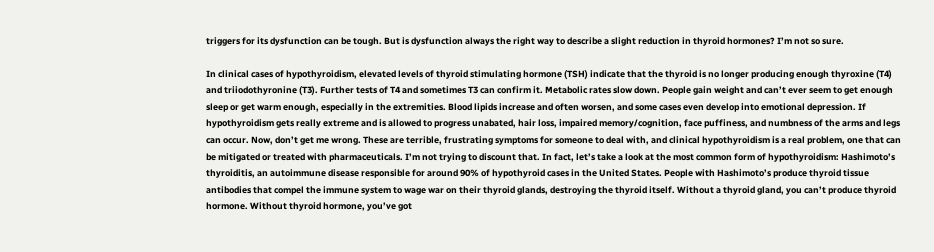triggers for its dysfunction can be tough. But is dysfunction always the right way to describe a slight reduction in thyroid hormones? I’m not so sure.

In clinical cases of hypothyroidism, elevated levels of thyroid stimulating hormone (TSH) indicate that the thyroid is no longer producing enough thyroxine (T4) and triiodothyronine (T3). Further tests of T4 and sometimes T3 can confirm it. Metabolic rates slow down. People gain weight and can’t ever seem to get enough sleep or get warm enough, especially in the extremities. Blood lipids increase and often worsen, and some cases even develop into emotional depression. If hypothyroidism gets really extreme and is allowed to progress unabated, hair loss, impaired memory/cognition, face puffiness, and numbness of the arms and legs can occur. Now, don’t get me wrong. These are terrible, frustrating symptoms for someone to deal with, and clinical hypothyroidism is a real problem, one that can be mitigated or treated with pharmaceuticals. I’m not trying to discount that. In fact, let’s take a look at the most common form of hypothyroidism: Hashimoto’s thyroiditis, an autoimmune disease responsible for around 90% of hypothyroid cases in the United States. People with Hashimoto’s produce thyroid tissue antibodies that compel the immune system to wage war on their thyroid glands, destroying the thyroid itself. Without a thyroid gland, you can’t produce thyroid hormone. Without thyroid hormone, you’ve got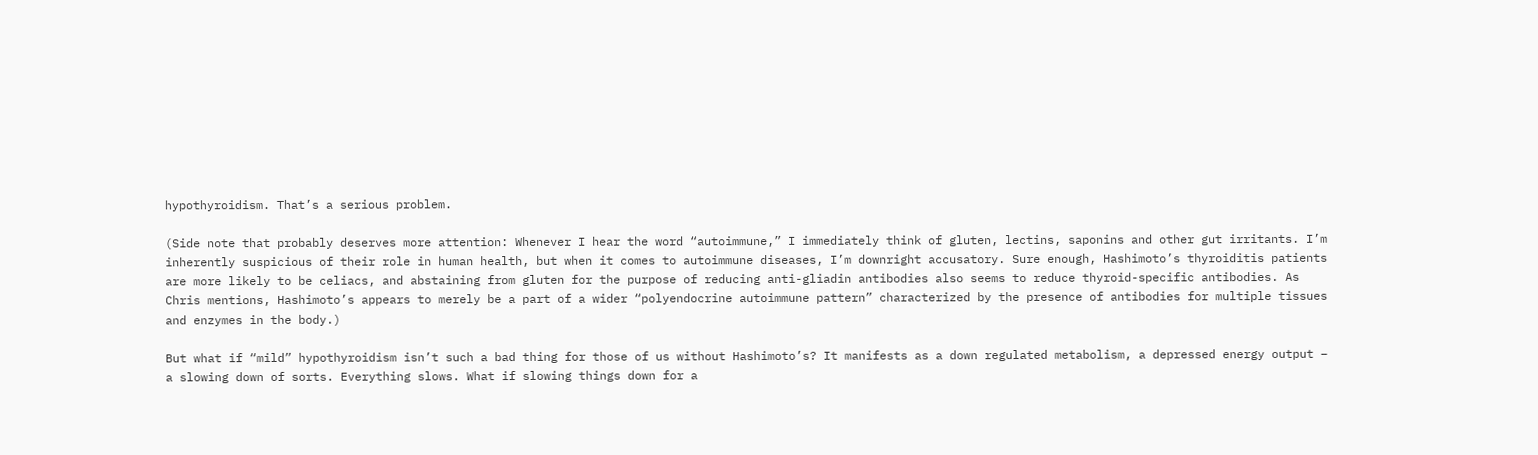hypothyroidism. That’s a serious problem.

(Side note that probably deserves more attention: Whenever I hear the word “autoimmune,” I immediately think of gluten, lectins, saponins and other gut irritants. I’m inherently suspicious of their role in human health, but when it comes to autoimmune diseases, I’m downright accusatory. Sure enough, Hashimoto’s thyroiditis patients are more likely to be celiacs, and abstaining from gluten for the purpose of reducing anti-gliadin antibodies also seems to reduce thyroid-specific antibodies. As Chris mentions, Hashimoto’s appears to merely be a part of a wider “polyendocrine autoimmune pattern” characterized by the presence of antibodies for multiple tissues and enzymes in the body.)

But what if “mild” hypothyroidism isn’t such a bad thing for those of us without Hashimoto’s? It manifests as a down regulated metabolism, a depressed energy output – a slowing down of sorts. Everything slows. What if slowing things down for a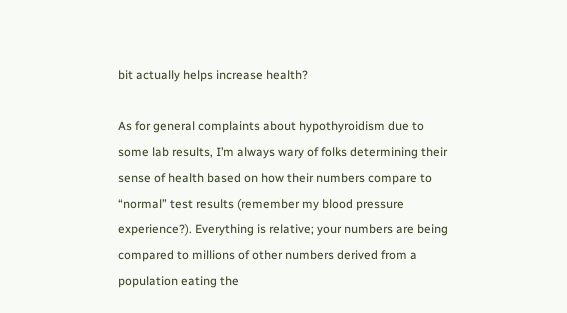bit actually helps increase health?

As for general complaints about hypothyroidism due to some lab results, I’m always wary of folks determining their sense of health based on how their numbers compare to “normal” test results (remember my blood pressure experience?). Everything is relative; your numbers are being compared to millions of other numbers derived from a population eating the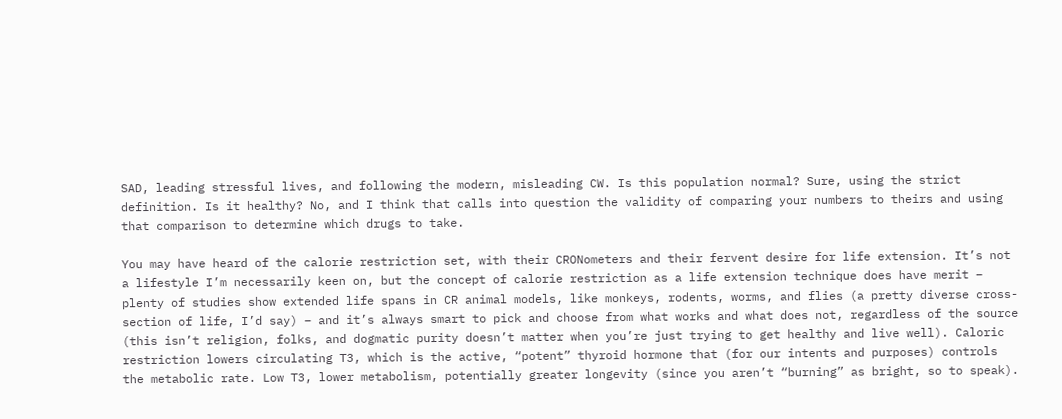SAD, leading stressful lives, and following the modern, misleading CW. Is this population normal? Sure, using the strict definition. Is it healthy? No, and I think that calls into question the validity of comparing your numbers to theirs and using that comparison to determine which drugs to take.

You may have heard of the calorie restriction set, with their CRONometers and their fervent desire for life extension. It’s not a lifestyle I’m necessarily keen on, but the concept of calorie restriction as a life extension technique does have merit – plenty of studies show extended life spans in CR animal models, like monkeys, rodents, worms, and flies (a pretty diverse cross-section of life, I’d say) – and it’s always smart to pick and choose from what works and what does not, regardless of the source (this isn’t religion, folks, and dogmatic purity doesn’t matter when you’re just trying to get healthy and live well). Caloric restriction lowers circulating T3, which is the active, “potent” thyroid hormone that (for our intents and purposes) controls the metabolic rate. Low T3, lower metabolism, potentially greater longevity (since you aren’t “burning” as bright, so to speak).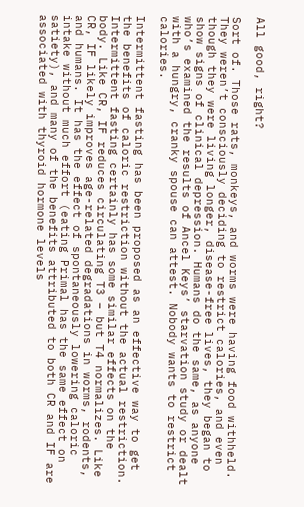All good, right?

Sort of. Those rats, monkeys, and worms were having food withheld. They weren’t consciously deciding to restrict calories, and even though they were living longer, disease-free lives, they began to show signs of clinical depression. Humans do the same, as anyone who’s examined the results of Ancel Keys’ starvation study or dealt with a hungry, cranky spouse can attest. Nobody wants to restrict calories.

Intermittent fasting has been proposed as an effective way to get the benefits of caloric restriction without the actual restriction. Intermittent fasting certainly has some similar effects on the body. Like CR, IF reduces circulating T3 – but T4 normalizes. Like CR, IF likely improves age-related degradations in worms, rodents, and humans. It has the effect of spontaneously lowering caloric intake without much effort (eating Primal has the same effect on satiety), and many of the benefits attributed to both CR and IF are associated with thyroid hormone levels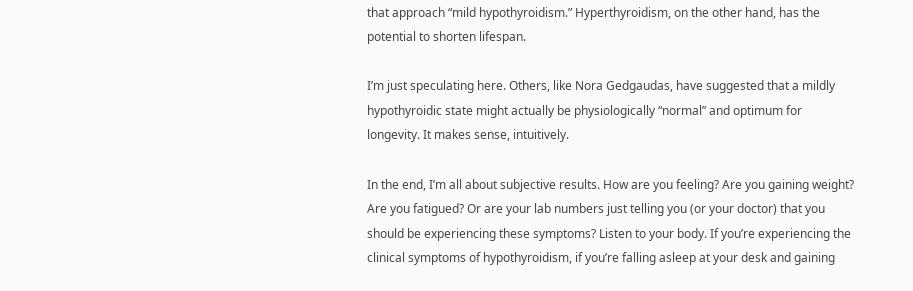that approach “mild hypothyroidism.” Hyperthyroidism, on the other hand, has the potential to shorten lifespan.

I’m just speculating here. Others, like Nora Gedgaudas, have suggested that a mildly hypothyroidic state might actually be physiologically “normal” and optimum for longevity. It makes sense, intuitively.

In the end, I’m all about subjective results. How are you feeling? Are you gaining weight? Are you fatigued? Or are your lab numbers just telling you (or your doctor) that you should be experiencing these symptoms? Listen to your body. If you’re experiencing the clinical symptoms of hypothyroidism, if you’re falling asleep at your desk and gaining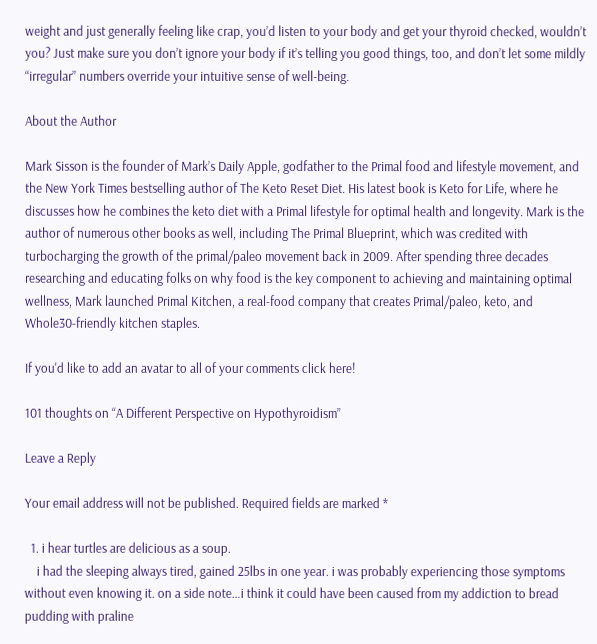weight and just generally feeling like crap, you’d listen to your body and get your thyroid checked, wouldn’t you? Just make sure you don’t ignore your body if it’s telling you good things, too, and don’t let some mildly “irregular” numbers override your intuitive sense of well-being.

About the Author

Mark Sisson is the founder of Mark’s Daily Apple, godfather to the Primal food and lifestyle movement, and the New York Times bestselling author of The Keto Reset Diet. His latest book is Keto for Life, where he discusses how he combines the keto diet with a Primal lifestyle for optimal health and longevity. Mark is the author of numerous other books as well, including The Primal Blueprint, which was credited with turbocharging the growth of the primal/paleo movement back in 2009. After spending three decades researching and educating folks on why food is the key component to achieving and maintaining optimal wellness, Mark launched Primal Kitchen, a real-food company that creates Primal/paleo, keto, and Whole30-friendly kitchen staples.

If you'd like to add an avatar to all of your comments click here!

101 thoughts on “A Different Perspective on Hypothyroidism”

Leave a Reply

Your email address will not be published. Required fields are marked *

  1. i hear turtles are delicious as a soup.
    i had the sleeping always tired, gained 25lbs in one year. i was probably experiencing those symptoms without even knowing it. on a side note…i think it could have been caused from my addiction to bread pudding with praline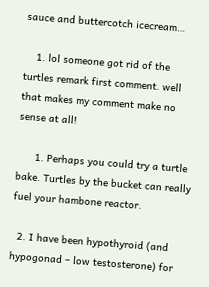sauce and buttercotch icecream…

    1. lol someone got rid of the turtles remark first comment. well that makes my comment make no sense at all!

      1. Perhaps you could try a turtle bake. Turtles by the bucket can really fuel your hambone reactor.

  2. I have been hypothyroid (and hypogonad – low testosterone) for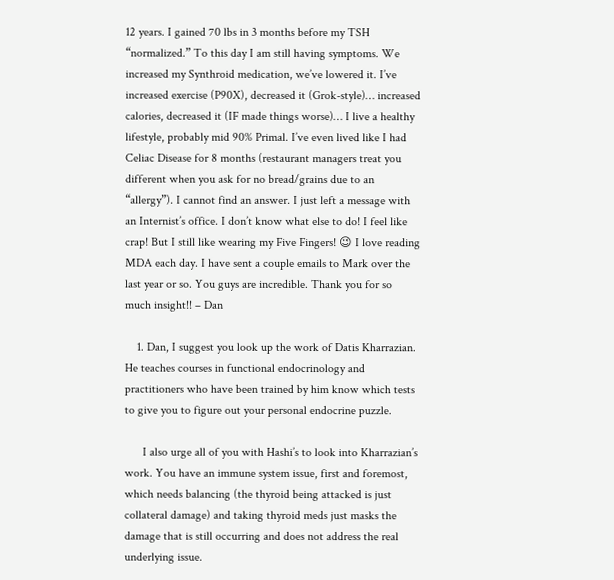12 years. I gained 70 lbs in 3 months before my TSH “normalized.” To this day I am still having symptoms. We increased my Synthroid medication, we’ve lowered it. I’ve increased exercise (P90X), decreased it (Grok-style)… increased calories, decreased it (IF made things worse)… I live a healthy lifestyle, probably mid 90% Primal. I’ve even lived like I had Celiac Disease for 8 months (restaurant managers treat you different when you ask for no bread/grains due to an “allergy”). I cannot find an answer. I just left a message with an Internist’s office. I don’t know what else to do! I feel like crap! But I still like wearing my Five Fingers! 😉 I love reading MDA each day. I have sent a couple emails to Mark over the last year or so. You guys are incredible. Thank you for so much insight!! – Dan

    1. Dan, I suggest you look up the work of Datis Kharrazian. He teaches courses in functional endocrinology and practitioners who have been trained by him know which tests to give you to figure out your personal endocrine puzzle.

      I also urge all of you with Hashi’s to look into Kharrazian’s work. You have an immune system issue, first and foremost, which needs balancing (the thyroid being attacked is just collateral damage) and taking thyroid meds just masks the damage that is still occurring and does not address the real underlying issue.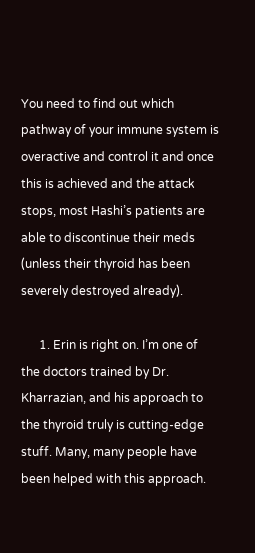You need to find out which pathway of your immune system is overactive and control it and once this is achieved and the attack stops, most Hashi’s patients are able to discontinue their meds (unless their thyroid has been severely destroyed already).

      1. Erin is right on. I’m one of the doctors trained by Dr. Kharrazian, and his approach to the thyroid truly is cutting-edge stuff. Many, many people have been helped with this approach.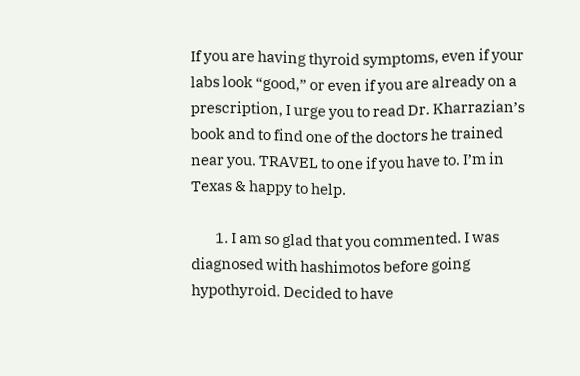If you are having thyroid symptoms, even if your labs look “good,” or even if you are already on a prescription, I urge you to read Dr. Kharrazian’s book and to find one of the doctors he trained near you. TRAVEL to one if you have to. I’m in Texas & happy to help.

        1. I am so glad that you commented. I was diagnosed with hashimotos before going hypothyroid. Decided to have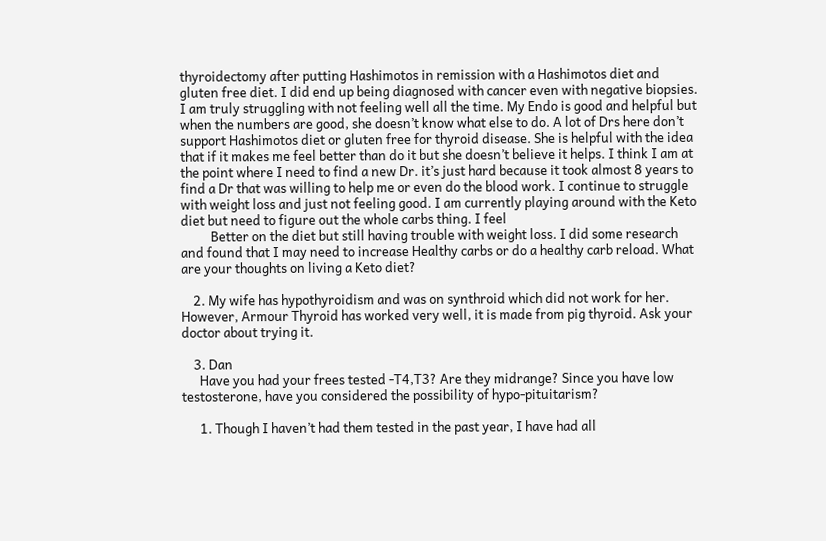thyroidectomy after putting Hashimotos in remission with a Hashimotos diet and gluten free diet. I did end up being diagnosed with cancer even with negative biopsies. I am truly struggling with not feeling well all the time. My Endo is good and helpful but when the numbers are good, she doesn’t know what else to do. A lot of Drs here don’t support Hashimotos diet or gluten free for thyroid disease. She is helpful with the idea that if it makes me feel better than do it but she doesn’t believe it helps. I think I am at the point where I need to find a new Dr. it’s just hard because it took almost 8 years to find a Dr that was willing to help me or even do the blood work. I continue to struggle with weight loss and just not feeling good. I am currently playing around with the Keto diet but need to figure out the whole carbs thing. I feel
          Better on the diet but still having trouble with weight loss. I did some research and found that I may need to increase Healthy carbs or do a healthy carb reload. What are your thoughts on living a Keto diet?

    2. My wife has hypothyroidism and was on synthroid which did not work for her. However, Armour Thyroid has worked very well, it is made from pig thyroid. Ask your doctor about trying it.

    3. Dan
      Have you had your frees tested -T4,T3? Are they midrange? Since you have low testosterone, have you considered the possibility of hypo-pituitarism?

      1. Though I haven’t had them tested in the past year, I have had all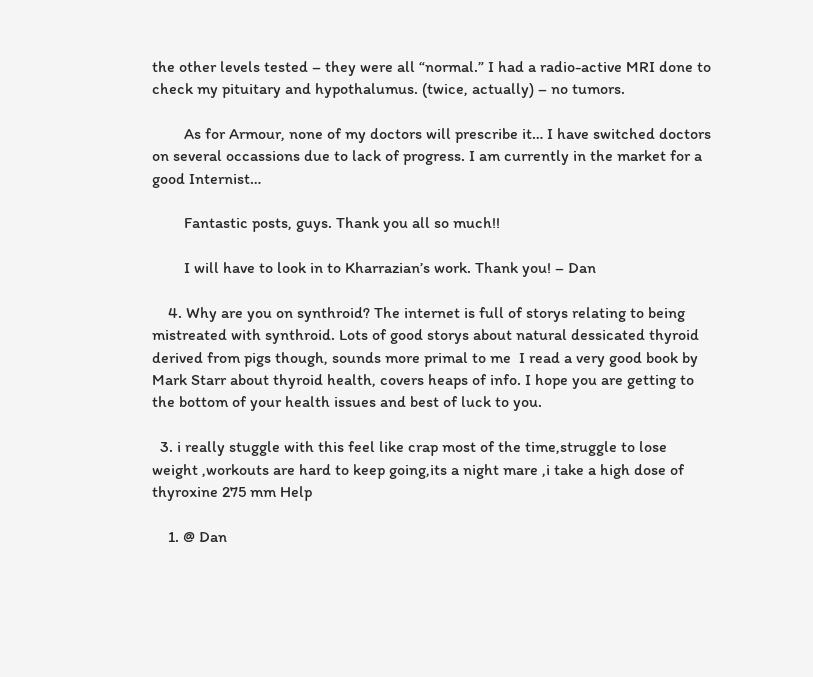the other levels tested – they were all “normal.” I had a radio-active MRI done to check my pituitary and hypothalumus. (twice, actually) – no tumors.

        As for Armour, none of my doctors will prescribe it… I have switched doctors on several occassions due to lack of progress. I am currently in the market for a good Internist…

        Fantastic posts, guys. Thank you all so much!!

        I will have to look in to Kharrazian’s work. Thank you! – Dan

    4. Why are you on synthroid? The internet is full of storys relating to being mistreated with synthroid. Lots of good storys about natural dessicated thyroid derived from pigs though, sounds more primal to me  I read a very good book by Mark Starr about thyroid health, covers heaps of info. I hope you are getting to the bottom of your health issues and best of luck to you.

  3. i really stuggle with this feel like crap most of the time,struggle to lose weight ,workouts are hard to keep going,its a night mare ,i take a high dose of thyroxine 275 mm Help

    1. @ Dan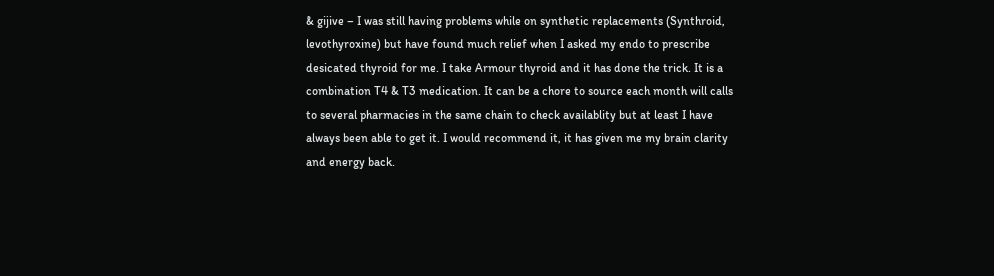& gijive – I was still having problems while on synthetic replacements (Synthroid, levothyroxine) but have found much relief when I asked my endo to prescribe desicated thyroid for me. I take Armour thyroid and it has done the trick. It is a combination T4 & T3 medication. It can be a chore to source each month will calls to several pharmacies in the same chain to check availablity but at least I have always been able to get it. I would recommend it, it has given me my brain clarity and energy back.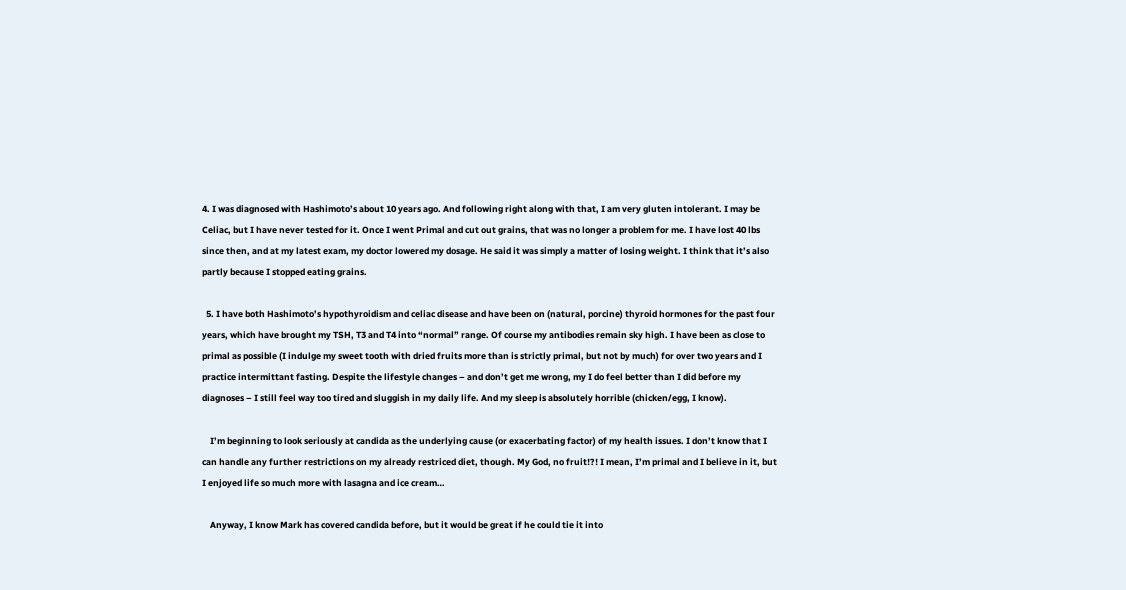4. I was diagnosed with Hashimoto’s about 10 years ago. And following right along with that, I am very gluten intolerant. I may be Celiac, but I have never tested for it. Once I went Primal and cut out grains, that was no longer a problem for me. I have lost 40 lbs since then, and at my latest exam, my doctor lowered my dosage. He said it was simply a matter of losing weight. I think that it’s also partly because I stopped eating grains.

  5. I have both Hashimoto’s hypothyroidism and celiac disease and have been on (natural, porcine) thyroid hormones for the past four years, which have brought my TSH, T3 and T4 into “normal” range. Of course my antibodies remain sky high. I have been as close to primal as possible (I indulge my sweet tooth with dried fruits more than is strictly primal, but not by much) for over two years and I practice intermittant fasting. Despite the lifestyle changes – and don’t get me wrong, my I do feel better than I did before my diagnoses – I still feel way too tired and sluggish in my daily life. And my sleep is absolutely horrible (chicken/egg, I know).

    I’m beginning to look seriously at candida as the underlying cause (or exacerbating factor) of my health issues. I don’t know that I can handle any further restrictions on my already restriced diet, though. My God, no fruit!?! I mean, I’m primal and I believe in it, but I enjoyed life so much more with lasagna and ice cream…

    Anyway, I know Mark has covered candida before, but it would be great if he could tie it into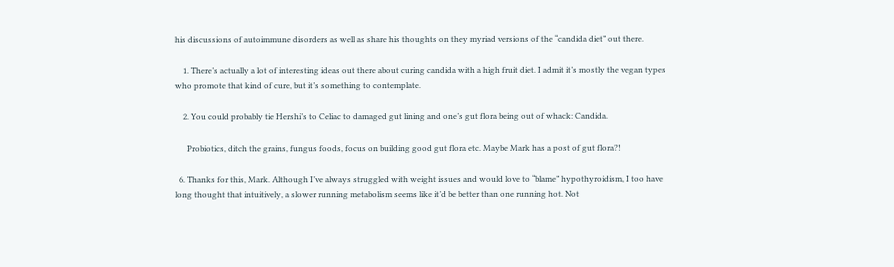his discussions of autoimmune disorders as well as share his thoughts on they myriad versions of the “candida diet” out there.

    1. There’s actually a lot of interesting ideas out there about curing candida with a high fruit diet. I admit it’s mostly the vegan types who promote that kind of cure, but it’s something to contemplate.

    2. You could probably tie Hershi’s to Celiac to damaged gut lining and one’s gut flora being out of whack: Candida.

      Probiotics, ditch the grains, fungus foods, focus on building good gut flora etc. Maybe Mark has a post of gut flora?!

  6. Thanks for this, Mark. Although I’ve always struggled with weight issues and would love to “blame” hypothyroidism, I too have long thought that intuitively, a slower running metabolism seems like it’d be better than one running hot. Not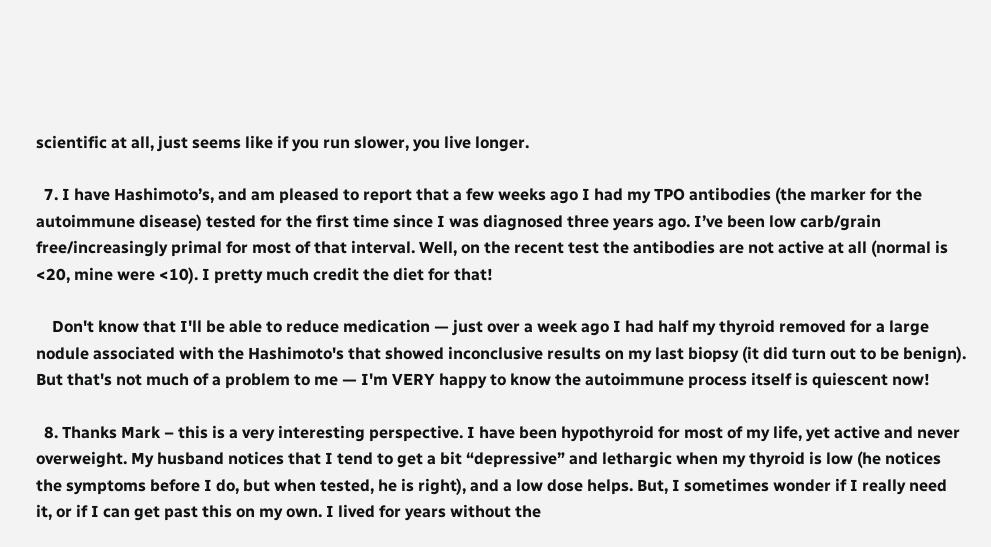scientific at all, just seems like if you run slower, you live longer.

  7. I have Hashimoto’s, and am pleased to report that a few weeks ago I had my TPO antibodies (the marker for the autoimmune disease) tested for the first time since I was diagnosed three years ago. I’ve been low carb/grain free/increasingly primal for most of that interval. Well, on the recent test the antibodies are not active at all (normal is <20, mine were <10). I pretty much credit the diet for that!

    Don't know that I'll be able to reduce medication — just over a week ago I had half my thyroid removed for a large nodule associated with the Hashimoto's that showed inconclusive results on my last biopsy (it did turn out to be benign). But that's not much of a problem to me — I'm VERY happy to know the autoimmune process itself is quiescent now!

  8. Thanks Mark – this is a very interesting perspective. I have been hypothyroid for most of my life, yet active and never overweight. My husband notices that I tend to get a bit “depressive” and lethargic when my thyroid is low (he notices the symptoms before I do, but when tested, he is right), and a low dose helps. But, I sometimes wonder if I really need it, or if I can get past this on my own. I lived for years without the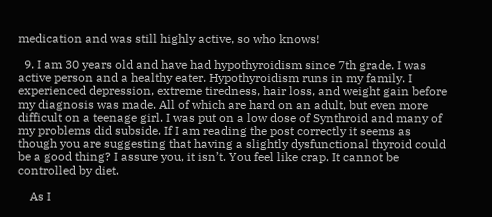medication and was still highly active, so who knows!

  9. I am 30 years old and have had hypothyroidism since 7th grade. I was active person and a healthy eater. Hypothyroidism runs in my family. I experienced depression, extreme tiredness, hair loss, and weight gain before my diagnosis was made. All of which are hard on an adult, but even more difficult on a teenage girl. I was put on a low dose of Synthroid and many of my problems did subside. If I am reading the post correctly it seems as though you are suggesting that having a slightly dysfunctional thyroid could be a good thing? I assure you, it isn’t. You feel like crap. It cannot be controlled by diet.

    As I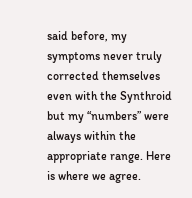said before, my symptoms never truly corrected themselves even with the Synthroid but my “numbers” were always within the appropriate range. Here is where we agree.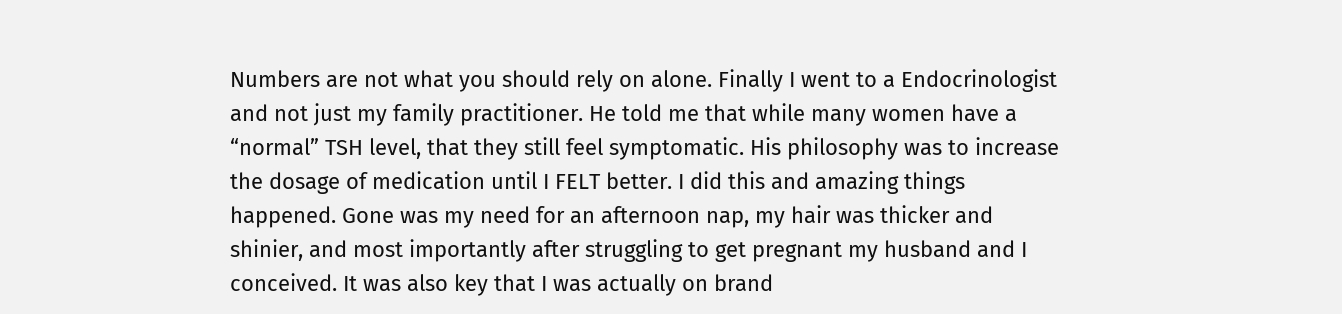Numbers are not what you should rely on alone. Finally I went to a Endocrinologist and not just my family practitioner. He told me that while many women have a “normal” TSH level, that they still feel symptomatic. His philosophy was to increase the dosage of medication until I FELT better. I did this and amazing things happened. Gone was my need for an afternoon nap, my hair was thicker and shinier, and most importantly after struggling to get pregnant my husband and I conceived. It was also key that I was actually on brand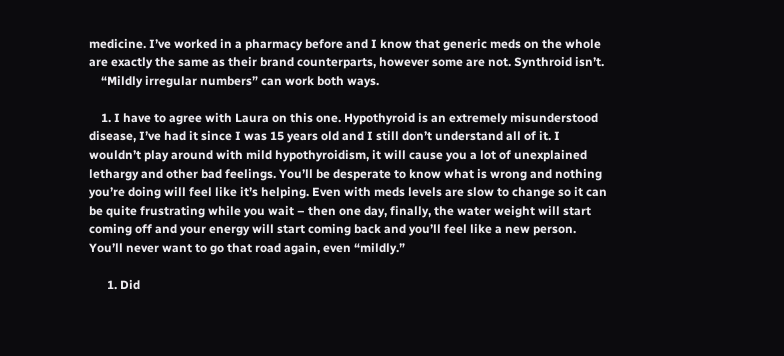medicine. I’ve worked in a pharmacy before and I know that generic meds on the whole are exactly the same as their brand counterparts, however some are not. Synthroid isn’t.
    “Mildly irregular numbers” can work both ways.

    1. I have to agree with Laura on this one. Hypothyroid is an extremely misunderstood disease, I’ve had it since I was 15 years old and I still don’t understand all of it. I wouldn’t play around with mild hypothyroidism, it will cause you a lot of unexplained lethargy and other bad feelings. You’ll be desperate to know what is wrong and nothing you’re doing will feel like it’s helping. Even with meds levels are slow to change so it can be quite frustrating while you wait – then one day, finally, the water weight will start coming off and your energy will start coming back and you’ll feel like a new person. You’ll never want to go that road again, even “mildly.”

      1. Did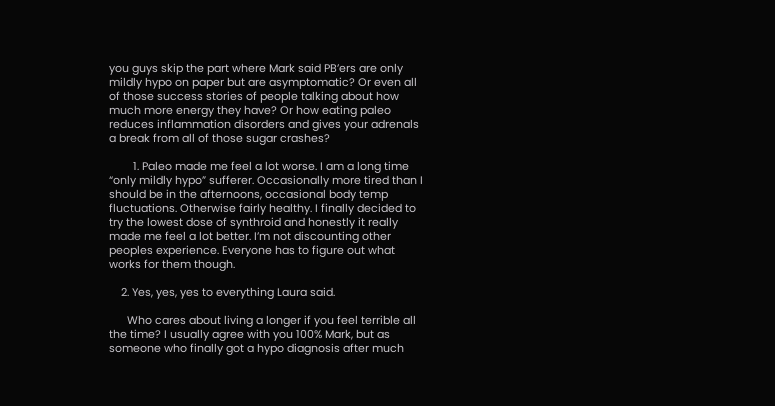you guys skip the part where Mark said PB’ers are only mildly hypo on paper but are asymptomatic? Or even all of those success stories of people talking about how much more energy they have? Or how eating paleo reduces inflammation disorders and gives your adrenals a break from all of those sugar crashes?

        1. Paleo made me feel a lot worse. I am a long time “only mildly hypo” sufferer. Occasionally more tired than I should be in the afternoons, occasional body temp fluctuations. Otherwise fairly healthy. I finally decided to try the lowest dose of synthroid and honestly it really made me feel a lot better. I’m not discounting other peoples experience. Everyone has to figure out what works for them though.

    2. Yes, yes, yes to everything Laura said.

      Who cares about living a longer if you feel terrible all the time? I usually agree with you 100% Mark, but as someone who finally got a hypo diagnosis after much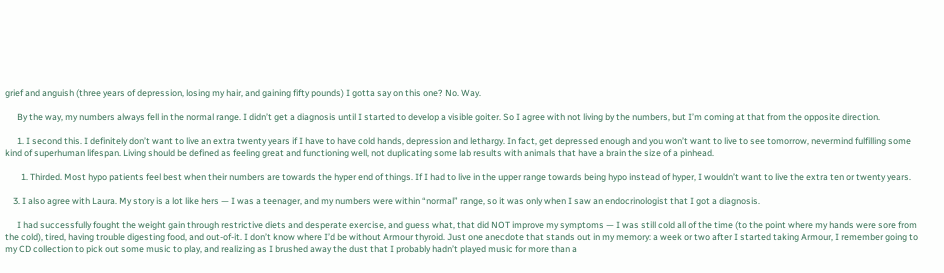grief and anguish (three years of depression, losing my hair, and gaining fifty pounds) I gotta say on this one? No. Way.

      By the way, my numbers always fell in the normal range. I didn’t get a diagnosis until I started to develop a visible goiter. So I agree with not living by the numbers, but I’m coming at that from the opposite direction.

      1. I second this. I definitely don’t want to live an extra twenty years if I have to have cold hands, depression and lethargy. In fact, get depressed enough and you won’t want to live to see tomorrow, nevermind fulfilling some kind of superhuman lifespan. Living should be defined as feeling great and functioning well, not duplicating some lab results with animals that have a brain the size of a pinhead.

        1. Thirded. Most hypo patients feel best when their numbers are towards the hyper end of things. If I had to live in the upper range towards being hypo instead of hyper, I wouldn’t want to live the extra ten or twenty years.

    3. I also agree with Laura. My story is a lot like hers — I was a teenager, and my numbers were within “normal” range, so it was only when I saw an endocrinologist that I got a diagnosis.

      I had successfully fought the weight gain through restrictive diets and desperate exercise, and guess what, that did NOT improve my symptoms — I was still cold all of the time (to the point where my hands were sore from the cold), tired, having trouble digesting food, and out-of-it. I don’t know where I’d be without Armour thyroid. Just one anecdote that stands out in my memory: a week or two after I started taking Armour, I remember going to my CD collection to pick out some music to play, and realizing as I brushed away the dust that I probably hadn’t played music for more than a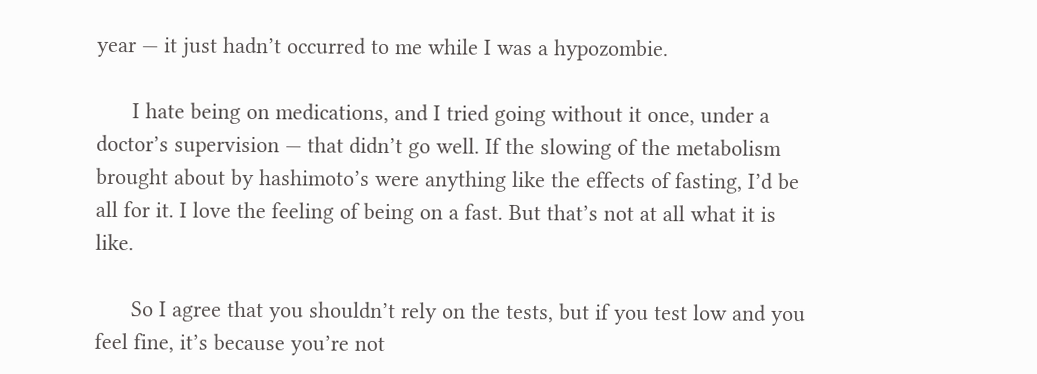year — it just hadn’t occurred to me while I was a hypozombie.

      I hate being on medications, and I tried going without it once, under a doctor’s supervision — that didn’t go well. If the slowing of the metabolism brought about by hashimoto’s were anything like the effects of fasting, I’d be all for it. I love the feeling of being on a fast. But that’s not at all what it is like.

      So I agree that you shouldn’t rely on the tests, but if you test low and you feel fine, it’s because you’re not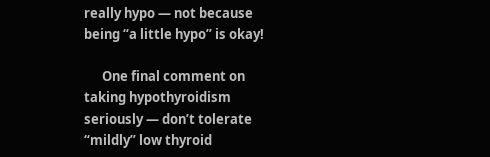really hypo — not because being “a little hypo” is okay!

      One final comment on taking hypothyroidism seriously — don’t tolerate “mildly” low thyroid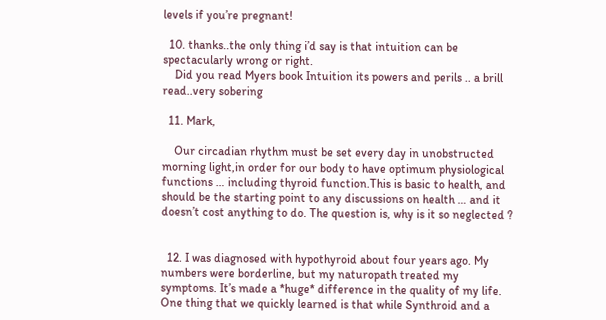levels if you’re pregnant!

  10. thanks..the only thing i’d say is that intuition can be spectacularly wrong or right.
    Did you read Myers book Intuition its powers and perils .. a brill read..very sobering

  11. Mark,

    Our circadian rhythm must be set every day in unobstructed morning light,in order for our body to have optimum physiological functions … including thyroid function.This is basic to health, and should be the starting point to any discussions on health … and it doesn’t cost anything to do. The question is, why is it so neglected ?


  12. I was diagnosed with hypothyroid about four years ago. My numbers were borderline, but my naturopath treated my symptoms. It’s made a *huge* difference in the quality of my life. One thing that we quickly learned is that while Synthroid and a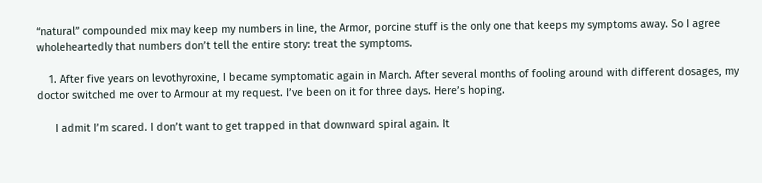“natural” compounded mix may keep my numbers in line, the Armor, porcine stuff is the only one that keeps my symptoms away. So I agree wholeheartedly that numbers don’t tell the entire story: treat the symptoms.

    1. After five years on levothyroxine, I became symptomatic again in March. After several months of fooling around with different dosages, my doctor switched me over to Armour at my request. I’ve been on it for three days. Here’s hoping.

      I admit I’m scared. I don’t want to get trapped in that downward spiral again. It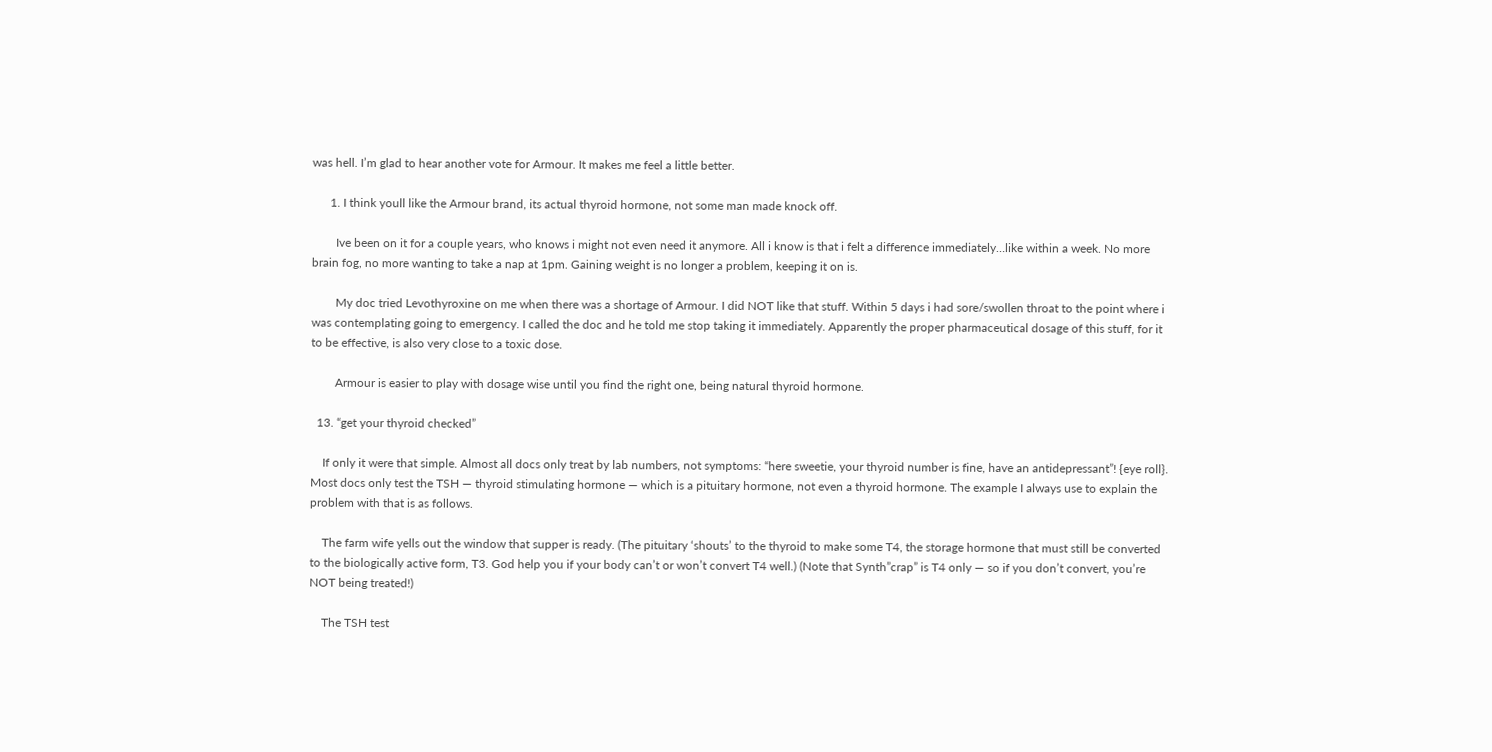was hell. I’m glad to hear another vote for Armour. It makes me feel a little better.

      1. I think youll like the Armour brand, its actual thyroid hormone, not some man made knock off.

        Ive been on it for a couple years, who knows i might not even need it anymore. All i know is that i felt a difference immediately…like within a week. No more brain fog, no more wanting to take a nap at 1pm. Gaining weight is no longer a problem, keeping it on is.

        My doc tried Levothyroxine on me when there was a shortage of Armour. I did NOT like that stuff. Within 5 days i had sore/swollen throat to the point where i was contemplating going to emergency. I called the doc and he told me stop taking it immediately. Apparently the proper pharmaceutical dosage of this stuff, for it to be effective, is also very close to a toxic dose.

        Armour is easier to play with dosage wise until you find the right one, being natural thyroid hormone.

  13. “get your thyroid checked”

    If only it were that simple. Almost all docs only treat by lab numbers, not symptoms: “here sweetie, your thyroid number is fine, have an antidepressant”! {eye roll}. Most docs only test the TSH — thyroid stimulating hormone — which is a pituitary hormone, not even a thyroid hormone. The example I always use to explain the problem with that is as follows.

    The farm wife yells out the window that supper is ready. (The pituitary ‘shouts’ to the thyroid to make some T4, the storage hormone that must still be converted to the biologically active form, T3. God help you if your body can’t or won’t convert T4 well.) (Note that Synth”crap” is T4 only — so if you don’t convert, you’re NOT being treated!)

    The TSH test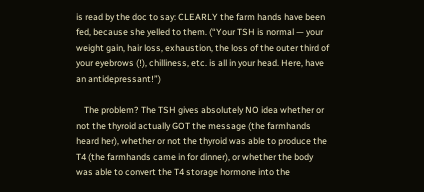is read by the doc to say: CLEARLY the farm hands have been fed, because she yelled to them. (“Your TSH is normal — your weight gain, hair loss, exhaustion, the loss of the outer third of your eyebrows (!), chilliness, etc. is all in your head. Here, have an antidepressant!”)

    The problem? The TSH gives absolutely NO idea whether or not the thyroid actually GOT the message (the farmhands heard her), whether or not the thyroid was able to produce the T4 (the farmhands came in for dinner), or whether the body was able to convert the T4 storage hormone into the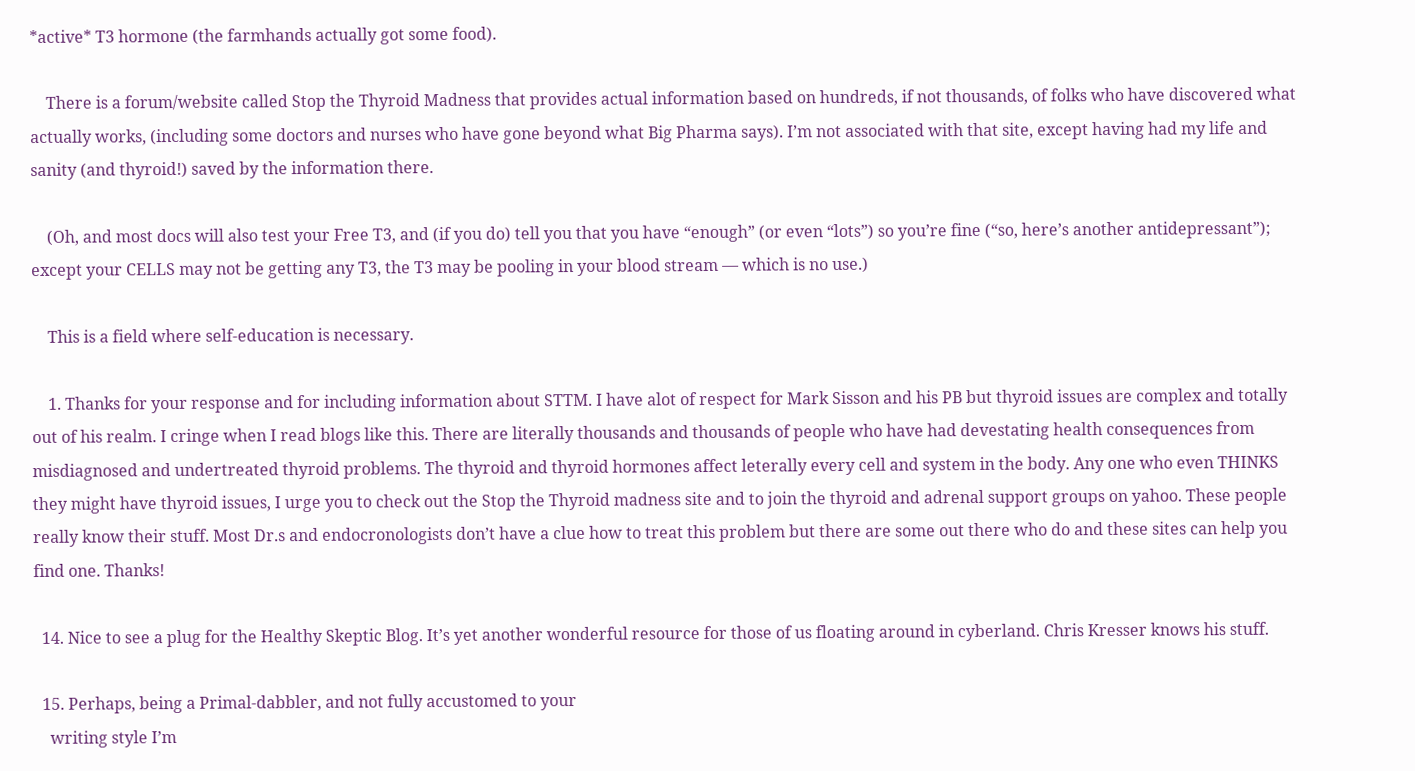*active* T3 hormone (the farmhands actually got some food).

    There is a forum/website called Stop the Thyroid Madness that provides actual information based on hundreds, if not thousands, of folks who have discovered what actually works, (including some doctors and nurses who have gone beyond what Big Pharma says). I’m not associated with that site, except having had my life and sanity (and thyroid!) saved by the information there.

    (Oh, and most docs will also test your Free T3, and (if you do) tell you that you have “enough” (or even “lots”) so you’re fine (“so, here’s another antidepressant”); except your CELLS may not be getting any T3, the T3 may be pooling in your blood stream — which is no use.)

    This is a field where self-education is necessary.

    1. Thanks for your response and for including information about STTM. I have alot of respect for Mark Sisson and his PB but thyroid issues are complex and totally out of his realm. I cringe when I read blogs like this. There are literally thousands and thousands of people who have had devestating health consequences from misdiagnosed and undertreated thyroid problems. The thyroid and thyroid hormones affect leterally every cell and system in the body. Any one who even THINKS they might have thyroid issues, I urge you to check out the Stop the Thyroid madness site and to join the thyroid and adrenal support groups on yahoo. These people really know their stuff. Most Dr.s and endocronologists don’t have a clue how to treat this problem but there are some out there who do and these sites can help you find one. Thanks!

  14. Nice to see a plug for the Healthy Skeptic Blog. It’s yet another wonderful resource for those of us floating around in cyberland. Chris Kresser knows his stuff.

  15. Perhaps, being a Primal-dabbler, and not fully accustomed to your
    writing style I’m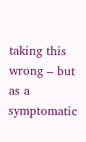taking this wrong – but as a symptomatic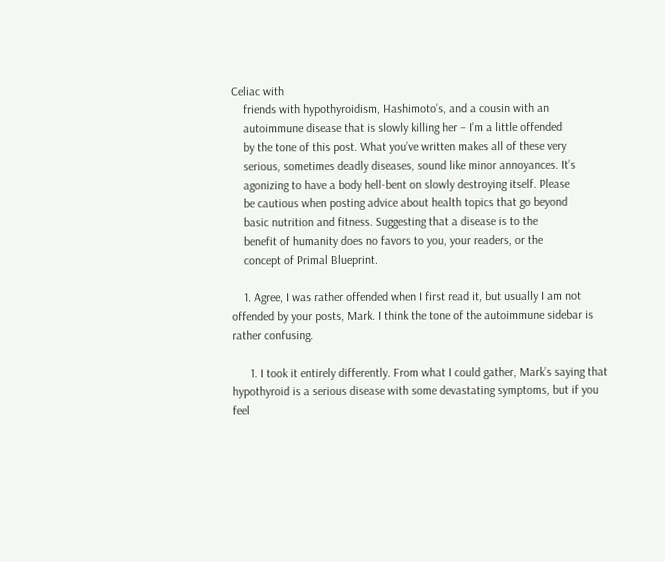Celiac with
    friends with hypothyroidism, Hashimoto’s, and a cousin with an
    autoimmune disease that is slowly killing her – I’m a little offended
    by the tone of this post. What you’ve written makes all of these very
    serious, sometimes deadly diseases, sound like minor annoyances. It’s
    agonizing to have a body hell-bent on slowly destroying itself. Please
    be cautious when posting advice about health topics that go beyond
    basic nutrition and fitness. Suggesting that a disease is to the
    benefit of humanity does no favors to you, your readers, or the
    concept of Primal Blueprint.

    1. Agree, I was rather offended when I first read it, but usually I am not offended by your posts, Mark. I think the tone of the autoimmune sidebar is rather confusing.

      1. I took it entirely differently. From what I could gather, Mark’s saying that hypothyroid is a serious disease with some devastating symptoms, but if you feel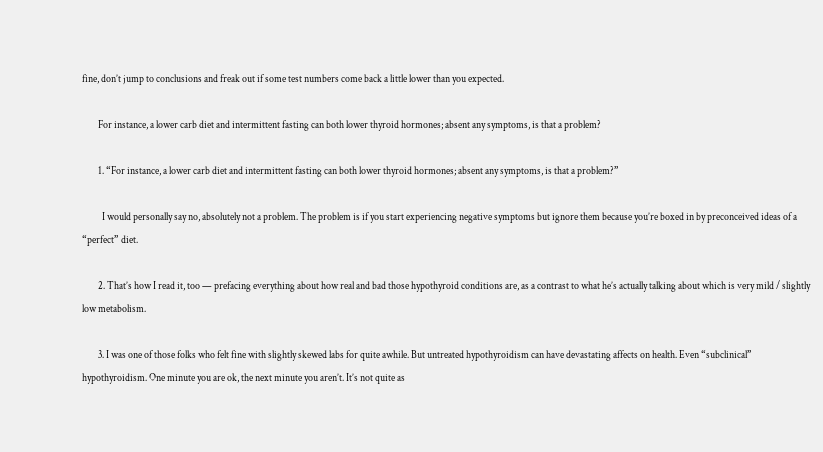fine, don’t jump to conclusions and freak out if some test numbers come back a little lower than you expected.

        For instance, a lower carb diet and intermittent fasting can both lower thyroid hormones; absent any symptoms, is that a problem?

        1. “For instance, a lower carb diet and intermittent fasting can both lower thyroid hormones; absent any symptoms, is that a problem?”

          I would personally say no, absolutely not a problem. The problem is if you start experiencing negative symptoms but ignore them because you’re boxed in by preconceived ideas of a “perfect” diet.

        2. That’s how I read it, too — prefacing everything about how real and bad those hypothyroid conditions are, as a contrast to what he’s actually talking about which is very mild / slightly low metabolism.

        3. I was one of those folks who felt fine with slightly skewed labs for quite awhile. But untreated hypothyroidism can have devastating affects on health. Even “subclinical” hypothyroidism. One minute you are ok, the next minute you aren’t. It’s not quite as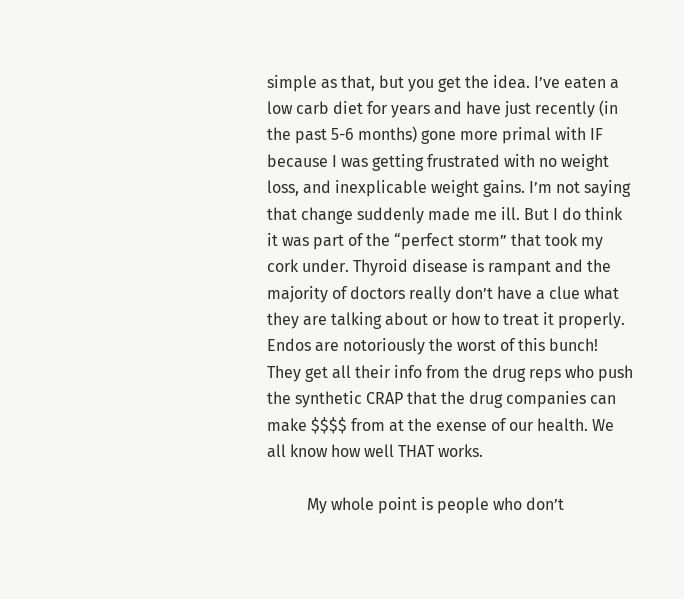simple as that, but you get the idea. I’ve eaten a low carb diet for years and have just recently (in the past 5-6 months) gone more primal with IF because I was getting frustrated with no weight loss, and inexplicable weight gains. I’m not saying that change suddenly made me ill. But I do think it was part of the “perfect storm” that took my cork under. Thyroid disease is rampant and the majority of doctors really don’t have a clue what they are talking about or how to treat it properly. Endos are notoriously the worst of this bunch! They get all their info from the drug reps who push the synthetic CRAP that the drug companies can make $$$$ from at the exense of our health. We all know how well THAT works.

          My whole point is people who don’t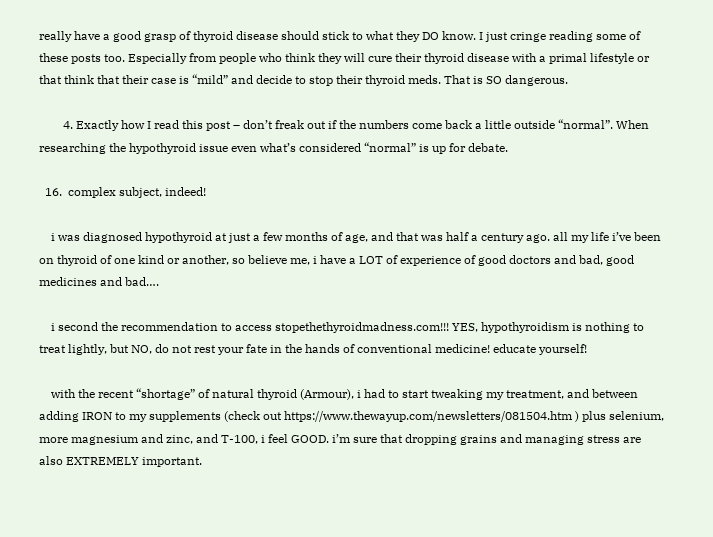really have a good grasp of thyroid disease should stick to what they DO know. I just cringe reading some of these posts too. Especially from people who think they will cure their thyroid disease with a primal lifestyle or that think that their case is “mild” and decide to stop their thyroid meds. That is SO dangerous.

        4. Exactly how I read this post – don’t freak out if the numbers come back a little outside “normal”. When researching the hypothyroid issue even what’s considered “normal” is up for debate.

  16.  complex subject, indeed!

    i was diagnosed hypothyroid at just a few months of age, and that was half a century ago. all my life i’ve been on thyroid of one kind or another, so believe me, i have a LOT of experience of good doctors and bad, good medicines and bad….

    i second the recommendation to access stopethethyroidmadness.com!!! YES, hypothyroidism is nothing to treat lightly, but NO, do not rest your fate in the hands of conventional medicine! educate yourself!

    with the recent “shortage” of natural thyroid (Armour), i had to start tweaking my treatment, and between adding IRON to my supplements (check out https://www.thewayup.com/newsletters/081504.htm ) plus selenium, more magnesium and zinc, and T-100, i feel GOOD. i’m sure that dropping grains and managing stress are also EXTREMELY important.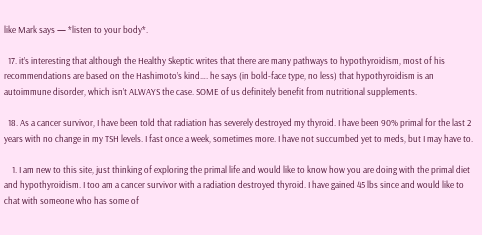like Mark says — *listen to your body*.

  17. it’s interesting that although the Healthy Skeptic writes that there are many pathways to hypothyroidism, most of his recommendations are based on the Hashimoto’s kind…. he says (in bold-face type, no less) that hypothyroidism is an autoimmune disorder, which isn’t ALWAYS the case. SOME of us definitely benefit from nutritional supplements.

  18. As a cancer survivor, I have been told that radiation has severely destroyed my thyroid. I have been 90% primal for the last 2 years with no change in my TSH levels. I fast once a week, sometimes more. I have not succumbed yet to meds, but I may have to.

    1. I am new to this site, just thinking of exploring the primal life and would like to know how you are doing with the primal diet and hypothyroidism. I too am a cancer survivor with a radiation destroyed thyroid. I have gained 45 lbs since and would like to chat with someone who has some of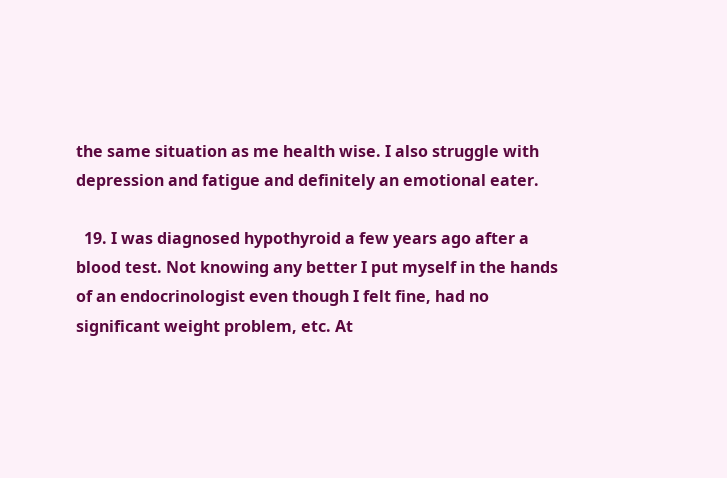the same situation as me health wise. I also struggle with depression and fatigue and definitely an emotional eater.

  19. I was diagnosed hypothyroid a few years ago after a blood test. Not knowing any better I put myself in the hands of an endocrinologist even though I felt fine, had no significant weight problem, etc. At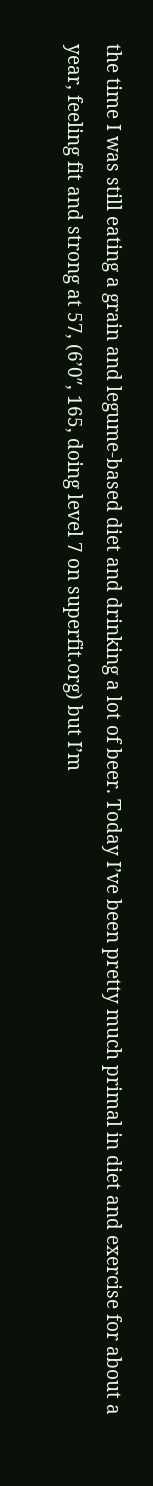the time I was still eating a grain and legume-based diet and drinking a lot of beer. Today I’ve been pretty much primal in diet and exercise for about a year, feeling fit and strong at 57, (6’0″, 165, doing level 7 on superfit.org) but I’m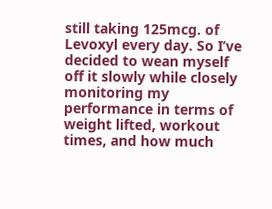still taking 125mcg. of Levoxyl every day. So I’ve decided to wean myself off it slowly while closely monitoring my performance in terms of weight lifted, workout times, and how much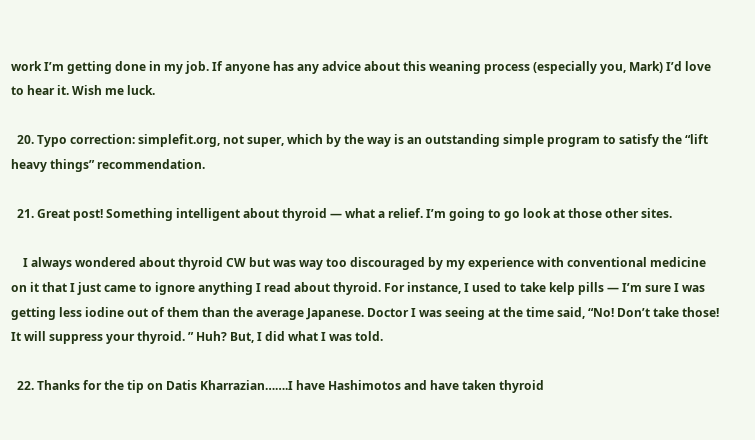work I’m getting done in my job. If anyone has any advice about this weaning process (especially you, Mark) I’d love to hear it. Wish me luck.

  20. Typo correction: simplefit.org, not super, which by the way is an outstanding simple program to satisfy the “lift heavy things” recommendation.

  21. Great post! Something intelligent about thyroid — what a relief. I’m going to go look at those other sites.

    I always wondered about thyroid CW but was way too discouraged by my experience with conventional medicine on it that I just came to ignore anything I read about thyroid. For instance, I used to take kelp pills — I’m sure I was getting less iodine out of them than the average Japanese. Doctor I was seeing at the time said, “No! Don’t take those! It will suppress your thyroid. ” Huh? But, I did what I was told.

  22. Thanks for the tip on Datis Kharrazian…….I have Hashimotos and have taken thyroid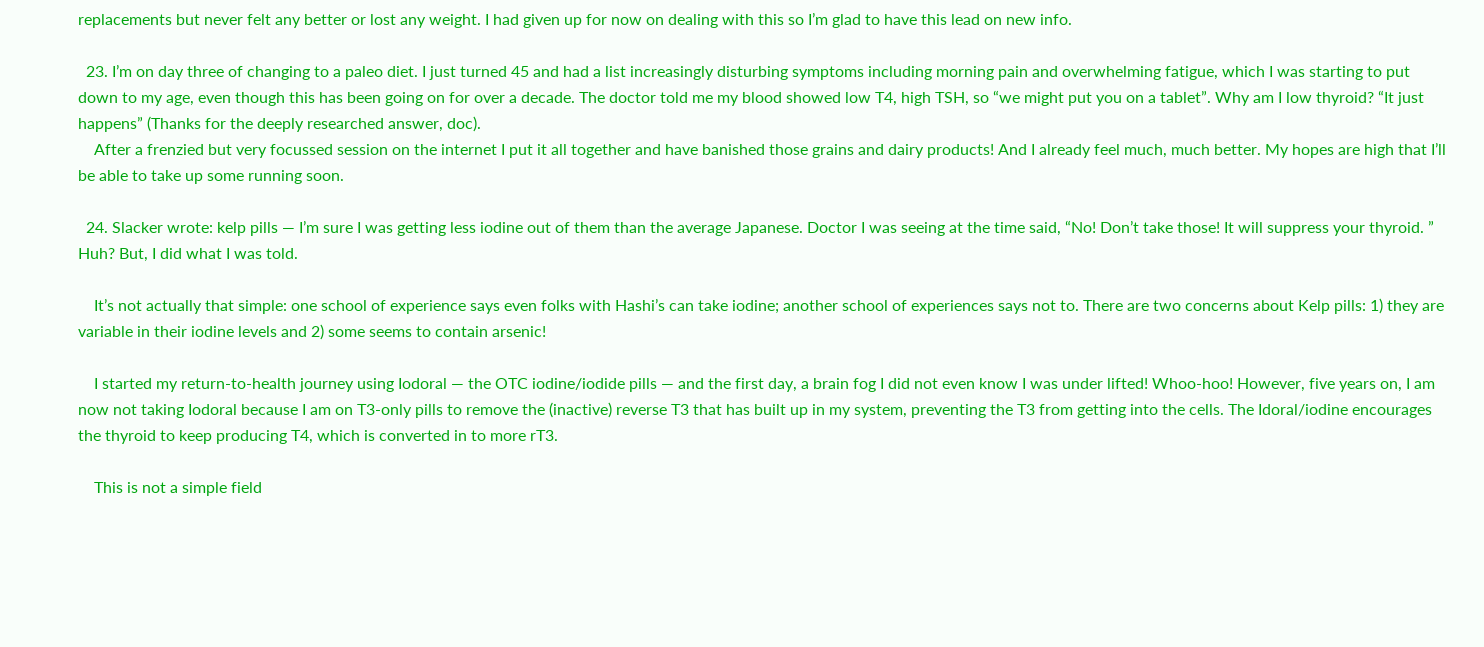replacements but never felt any better or lost any weight. I had given up for now on dealing with this so I’m glad to have this lead on new info.

  23. I’m on day three of changing to a paleo diet. I just turned 45 and had a list increasingly disturbing symptoms including morning pain and overwhelming fatigue, which I was starting to put down to my age, even though this has been going on for over a decade. The doctor told me my blood showed low T4, high TSH, so “we might put you on a tablet”. Why am I low thyroid? “It just happens” (Thanks for the deeply researched answer, doc).
    After a frenzied but very focussed session on the internet I put it all together and have banished those grains and dairy products! And I already feel much, much better. My hopes are high that I’ll be able to take up some running soon.

  24. Slacker wrote: kelp pills — I’m sure I was getting less iodine out of them than the average Japanese. Doctor I was seeing at the time said, “No! Don’t take those! It will suppress your thyroid. ” Huh? But, I did what I was told.

    It’s not actually that simple: one school of experience says even folks with Hashi’s can take iodine; another school of experiences says not to. There are two concerns about Kelp pills: 1) they are variable in their iodine levels and 2) some seems to contain arsenic!

    I started my return-to-health journey using Iodoral — the OTC iodine/iodide pills — and the first day, a brain fog I did not even know I was under lifted! Whoo-hoo! However, five years on, I am now not taking Iodoral because I am on T3-only pills to remove the (inactive) reverse T3 that has built up in my system, preventing the T3 from getting into the cells. The Idoral/iodine encourages the thyroid to keep producing T4, which is converted in to more rT3.

    This is not a simple field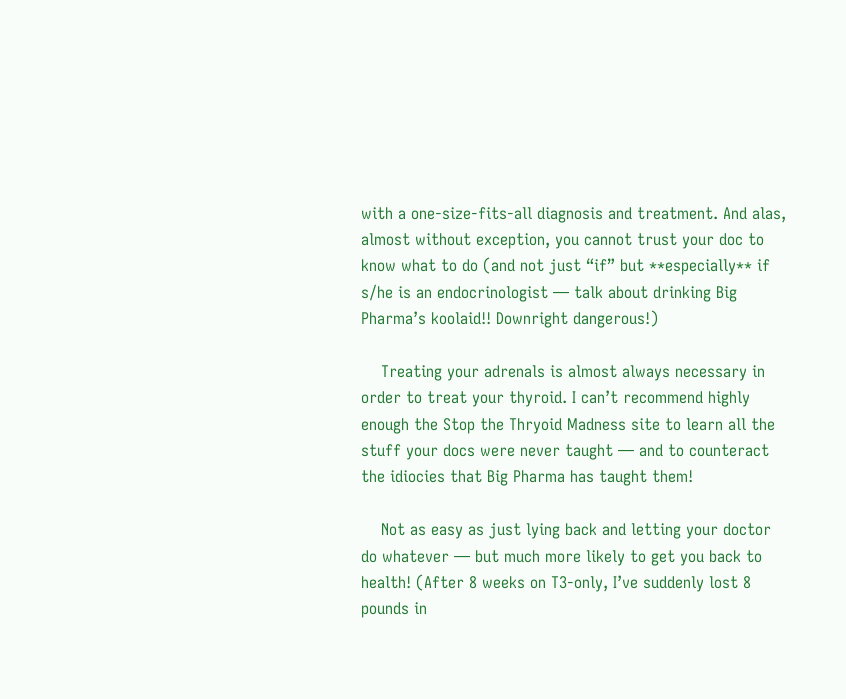with a one-size-fits-all diagnosis and treatment. And alas, almost without exception, you cannot trust your doc to know what to do (and not just “if” but **especially** if s/he is an endocrinologist — talk about drinking Big Pharma’s koolaid!! Downright dangerous!)

    Treating your adrenals is almost always necessary in order to treat your thyroid. I can’t recommend highly enough the Stop the Thryoid Madness site to learn all the stuff your docs were never taught — and to counteract the idiocies that Big Pharma has taught them!

    Not as easy as just lying back and letting your doctor do whatever — but much more likely to get you back to health! (After 8 weeks on T3-only, I’ve suddenly lost 8 pounds in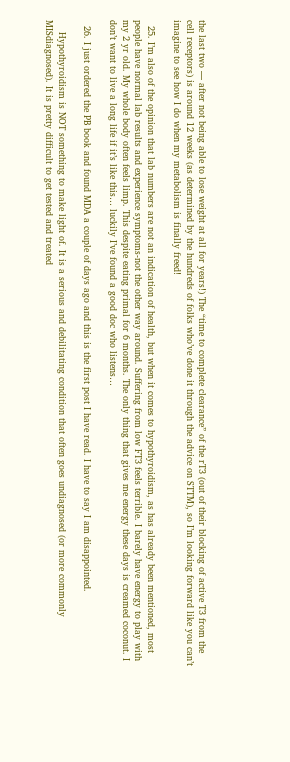the last two — after not being able to lose weight at all for years!) The “time to complete clearance” of the rT3 (out of their blocking of active T3 from the cell receptors) is around 12 weeks (as determined by the hundreds of folks who’ve done it through the advice on STTM), so I’m looking forward like you can’t imagine to see how I do when my metabolism is finally freed!

  25. I’m also of the opinion that lab numbers are not an indication of health, but when it comes to hypothyroidism, as has already been mentioned, most people have normal lab results and experience symptoms-not the other way around. Suffering from low FT3 feels terrible. I barely have energy to play with my 2 yr old. My whole body often feels limp. This despite eating primal for 6 months. The only thing that gives me energy these days is creamed coconut. I don’t want to live a long life if it’s like this… luckily I’ve found a good doc who listens…

  26. I just ordered the PB book and found MDA a couple of days ago and this is the first post I have read. I have to say I am disappointed.

    Hypothyroidism is NOT something to make light of. It is a serious and debilitating condition that often goes undiagnosed (or more commonly MISdiagnosed). It is pretty difficult to get tested and treated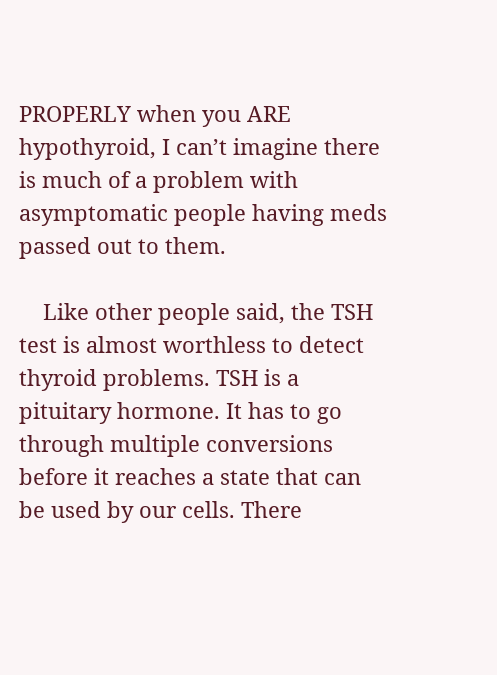PROPERLY when you ARE hypothyroid, I can’t imagine there is much of a problem with asymptomatic people having meds passed out to them.

    Like other people said, the TSH test is almost worthless to detect thyroid problems. TSH is a pituitary hormone. It has to go through multiple conversions before it reaches a state that can be used by our cells. There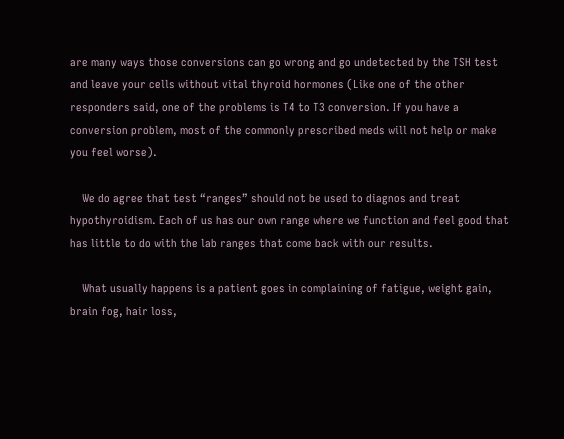are many ways those conversions can go wrong and go undetected by the TSH test and leave your cells without vital thyroid hormones (Like one of the other responders said, one of the problems is T4 to T3 conversion. If you have a conversion problem, most of the commonly prescribed meds will not help or make you feel worse).

    We do agree that test “ranges” should not be used to diagnos and treat hypothyroidism. Each of us has our own range where we function and feel good that has little to do with the lab ranges that come back with our results.

    What usually happens is a patient goes in complaining of fatigue, weight gain, brain fog, hair loss,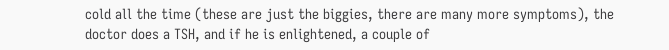cold all the time (these are just the biggies, there are many more symptoms), the doctor does a TSH, and if he is enlightened, a couple of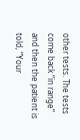other tests. The tests come back “in range” and then the patient is told, “Your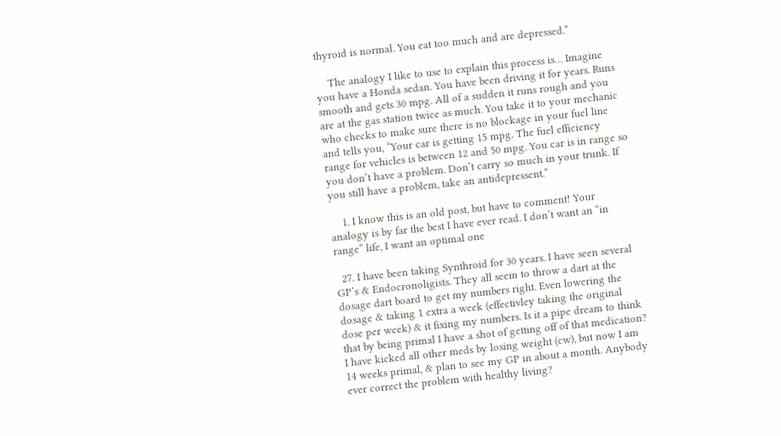thyroid is normal. You eat too much and are depressed.”

    The analogy I like to use to explain this process is… Imagine you have a Honda sedan. You have been driving it for years. Runs smooth and gets 30 mpg. All of a sudden it runs rough and you are at the gas station twice as much. You take it to your mechanic who checks to make sure there is no blockage in your fuel line and tells you, “Your car is getting 15 mpg. The fuel efficiency range for vehicles is between 12 and 50 mpg. You car is in range so you don’t have a problem. Don’t carry so much in your trunk. If you still have a problem, take an antidepressent.”

    1. I know this is an old post, but have to comment! Your analogy is by far the best I have ever read. I don’t want an “in range” life, I want an optimal one

  27. I have been taking Synthroid for 30 years. I have seen several GP’s & Endocronoligists. They all seem to throw a dart at the dosage dart board to get my numbers right. Even lowering the dosage & taking 1 extra a week (effectivley taking the original dose per week) & it fixing my numbers. Is it a pipe dream to think that by being primal I have a shot of getting off of that medication? I have kicked all other meds by losing weight (cw), but now I am 14 weeks primal, & plan to see my GP in about a month. Anybody ever correct the problem with healthy living?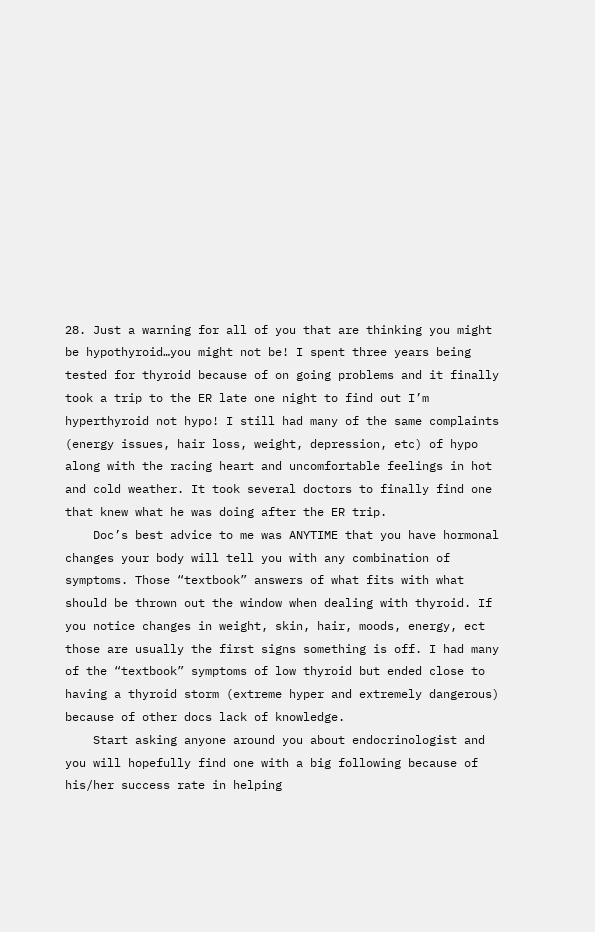28. Just a warning for all of you that are thinking you might be hypothyroid…you might not be! I spent three years being tested for thyroid because of on going problems and it finally took a trip to the ER late one night to find out I’m hyperthyroid not hypo! I still had many of the same complaints (energy issues, hair loss, weight, depression, etc) of hypo along with the racing heart and uncomfortable feelings in hot and cold weather. It took several doctors to finally find one that knew what he was doing after the ER trip.
    Doc’s best advice to me was ANYTIME that you have hormonal changes your body will tell you with any combination of symptoms. Those “textbook” answers of what fits with what should be thrown out the window when dealing with thyroid. If you notice changes in weight, skin, hair, moods, energy, ect those are usually the first signs something is off. I had many of the “textbook” symptoms of low thyroid but ended close to having a thyroid storm (extreme hyper and extremely dangerous) because of other docs lack of knowledge.
    Start asking anyone around you about endocrinologist and you will hopefully find one with a big following because of his/her success rate in helping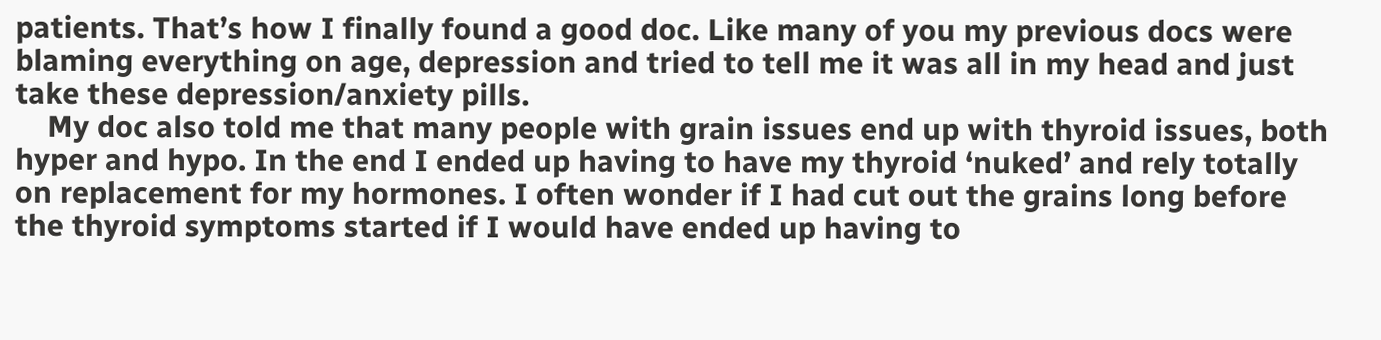patients. That’s how I finally found a good doc. Like many of you my previous docs were blaming everything on age, depression and tried to tell me it was all in my head and just take these depression/anxiety pills.
    My doc also told me that many people with grain issues end up with thyroid issues, both hyper and hypo. In the end I ended up having to have my thyroid ‘nuked’ and rely totally on replacement for my hormones. I often wonder if I had cut out the grains long before the thyroid symptoms started if I would have ended up having to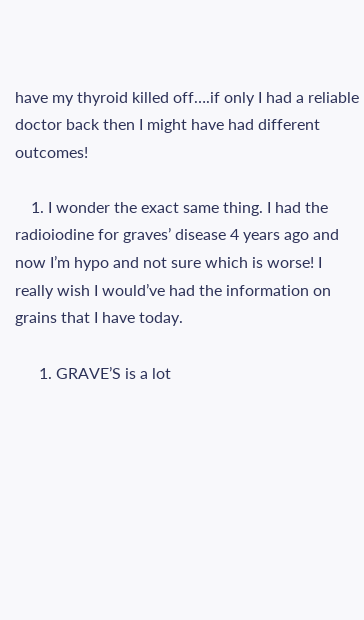have my thyroid killed off….if only I had a reliable doctor back then I might have had different outcomes!

    1. I wonder the exact same thing. I had the radioiodine for graves’ disease 4 years ago and now I’m hypo and not sure which is worse! I really wish I would’ve had the information on grains that I have today.

      1. GRAVE’S is a lot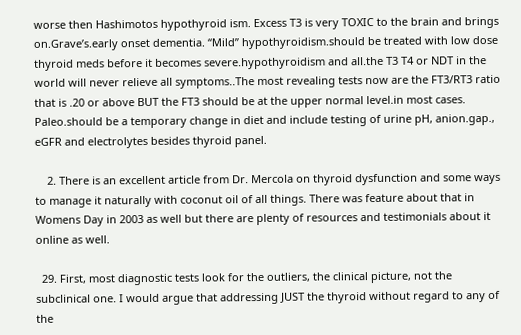worse then Hashimotos hypothyroid ism. Excess T3 is very TOXIC to the brain and brings on.Grave’s.early onset dementia. “Mild” hypothyroidism.should be treated with low dose thyroid meds before it becomes severe.hypothyroidism and all.the T3 T4 or NDT in the world will never relieve all symptoms..The most revealing tests now are the FT3/RT3 ratio that is .20 or above BUT the FT3 should be at the upper normal level.in most cases. Paleo.should be a temporary change in diet and include testing of urine pH, anion.gap., eGFR and electrolytes besides thyroid panel.

    2. There is an excellent article from Dr. Mercola on thyroid dysfunction and some ways to manage it naturally with coconut oil of all things. There was feature about that in Womens Day in 2003 as well but there are plenty of resources and testimonials about it online as well.

  29. First, most diagnostic tests look for the outliers, the clinical picture, not the subclinical one. I would argue that addressing JUST the thyroid without regard to any of the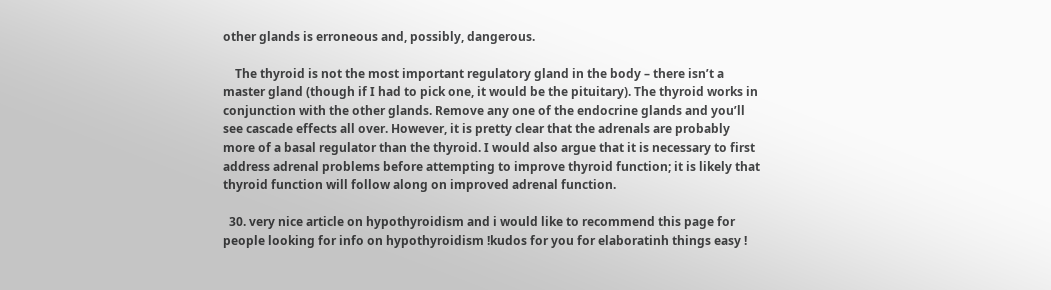other glands is erroneous and, possibly, dangerous.

    The thyroid is not the most important regulatory gland in the body – there isn’t a master gland (though if I had to pick one, it would be the pituitary). The thyroid works in conjunction with the other glands. Remove any one of the endocrine glands and you’ll see cascade effects all over. However, it is pretty clear that the adrenals are probably more of a basal regulator than the thyroid. I would also argue that it is necessary to first address adrenal problems before attempting to improve thyroid function; it is likely that thyroid function will follow along on improved adrenal function.

  30. very nice article on hypothyroidism and i would like to recommend this page for people looking for info on hypothyroidism !kudos for you for elaboratinh things easy !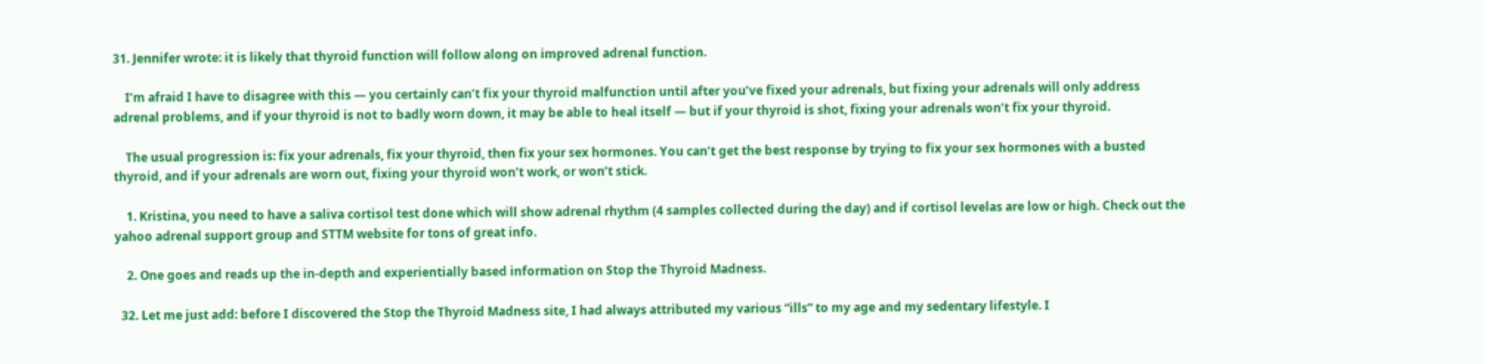31. Jennifer wrote: it is likely that thyroid function will follow along on improved adrenal function.

    I’m afraid I have to disagree with this — you certainly can’t fix your thyroid malfunction until after you’ve fixed your adrenals, but fixing your adrenals will only address adrenal problems, and if your thyroid is not to badly worn down, it may be able to heal itself — but if your thyroid is shot, fixing your adrenals won’t fix your thyroid.

    The usual progression is: fix your adrenals, fix your thyroid, then fix your sex hormones. You can’t get the best response by trying to fix your sex hormones with a busted thyroid, and if your adrenals are worn out, fixing your thyroid won’t work, or won’t stick.

    1. Kristina, you need to have a saliva cortisol test done which will show adrenal rhythm (4 samples collected during the day) and if cortisol levelas are low or high. Check out the yahoo adrenal support group and STTM website for tons of great info.

    2. One goes and reads up the in-depth and experientially based information on Stop the Thyroid Madness.

  32. Let me just add: before I discovered the Stop the Thyroid Madness site, I had always attributed my various “ills” to my age and my sedentary lifestyle. I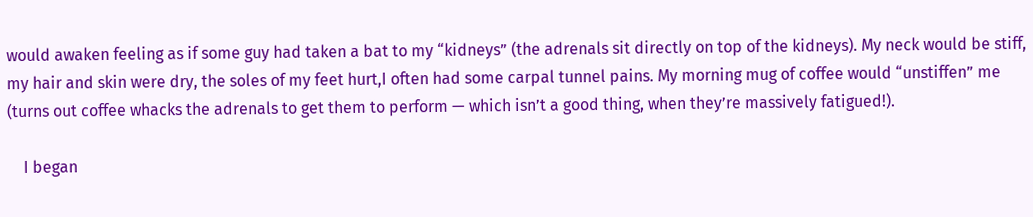would awaken feeling as if some guy had taken a bat to my “kidneys” (the adrenals sit directly on top of the kidneys). My neck would be stiff, my hair and skin were dry, the soles of my feet hurt,I often had some carpal tunnel pains. My morning mug of coffee would “unstiffen” me (turns out coffee whacks the adrenals to get them to perform — which isn’t a good thing, when they’re massively fatigued!).

    I began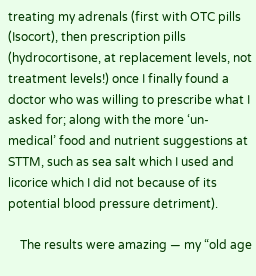treating my adrenals (first with OTC pills (Isocort), then prescription pills (hydrocortisone, at replacement levels, not treatment levels!) once I finally found a doctor who was willing to prescribe what I asked for; along with the more ‘un-medical’ food and nutrient suggestions at STTM, such as sea salt which I used and licorice which I did not because of its potential blood pressure detriment).

    The results were amazing — my “old age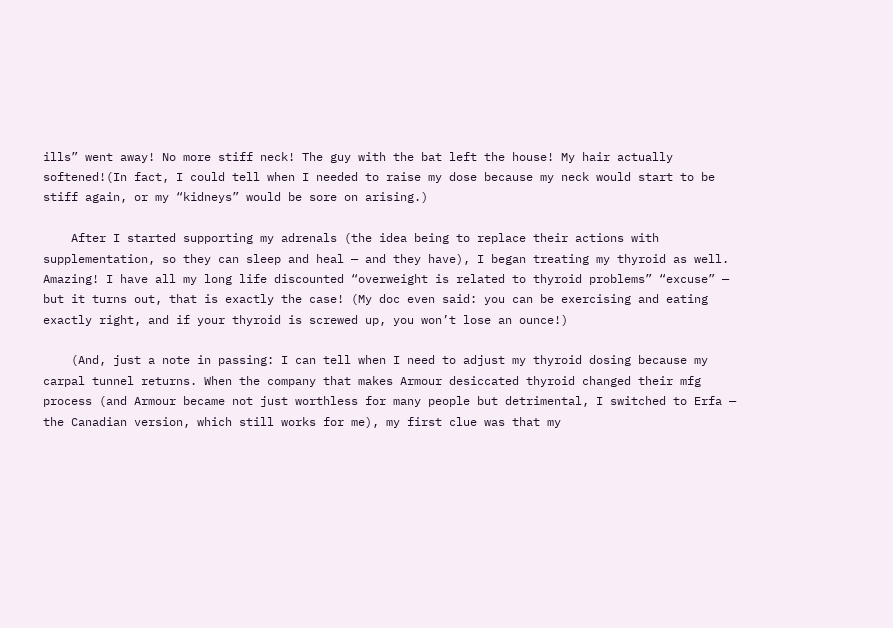ills” went away! No more stiff neck! The guy with the bat left the house! My hair actually softened!(In fact, I could tell when I needed to raise my dose because my neck would start to be stiff again, or my “kidneys” would be sore on arising.)

    After I started supporting my adrenals (the idea being to replace their actions with supplementation, so they can sleep and heal — and they have), I began treating my thyroid as well. Amazing! I have all my long life discounted “overweight is related to thyroid problems” “excuse” — but it turns out, that is exactly the case! (My doc even said: you can be exercising and eating exactly right, and if your thyroid is screwed up, you won’t lose an ounce!)

    (And, just a note in passing: I can tell when I need to adjust my thyroid dosing because my carpal tunnel returns. When the company that makes Armour desiccated thyroid changed their mfg process (and Armour became not just worthless for many people but detrimental, I switched to Erfa — the Canadian version, which still works for me), my first clue was that my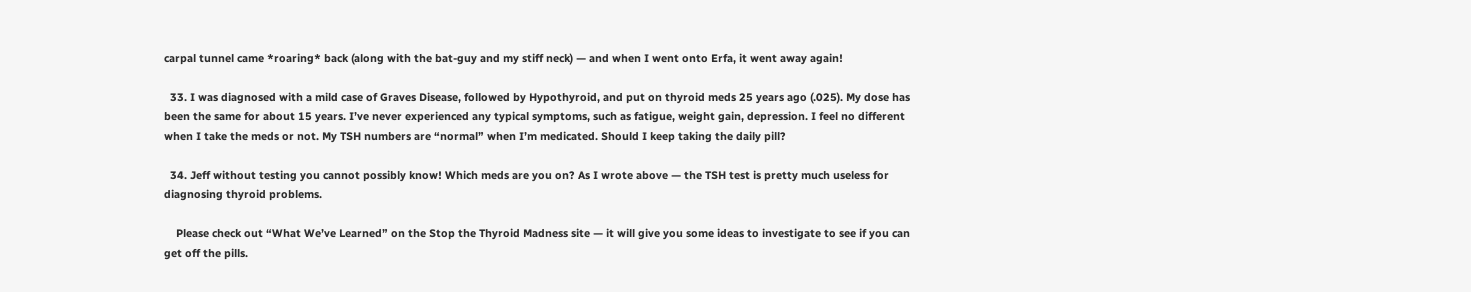carpal tunnel came *roaring* back (along with the bat-guy and my stiff neck) — and when I went onto Erfa, it went away again!

  33. I was diagnosed with a mild case of Graves Disease, followed by Hypothyroid, and put on thyroid meds 25 years ago (.025). My dose has been the same for about 15 years. I’ve never experienced any typical symptoms, such as fatigue, weight gain, depression. I feel no different when I take the meds or not. My TSH numbers are “normal” when I’m medicated. Should I keep taking the daily pill?

  34. Jeff without testing you cannot possibly know! Which meds are you on? As I wrote above — the TSH test is pretty much useless for diagnosing thyroid problems.

    Please check out “What We’ve Learned” on the Stop the Thyroid Madness site — it will give you some ideas to investigate to see if you can get off the pills.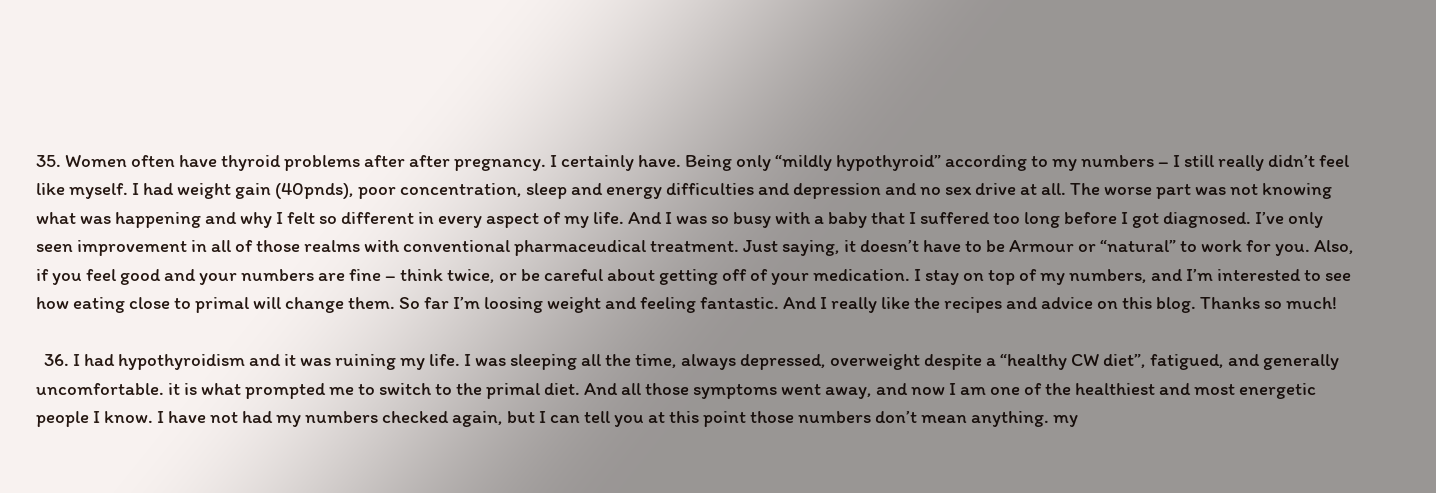35. Women often have thyroid problems after after pregnancy. I certainly have. Being only “mildly hypothyroid” according to my numbers – I still really didn’t feel like myself. I had weight gain (40pnds), poor concentration, sleep and energy difficulties and depression and no sex drive at all. The worse part was not knowing what was happening and why I felt so different in every aspect of my life. And I was so busy with a baby that I suffered too long before I got diagnosed. I’ve only seen improvement in all of those realms with conventional pharmaceudical treatment. Just saying, it doesn’t have to be Armour or “natural” to work for you. Also, if you feel good and your numbers are fine – think twice, or be careful about getting off of your medication. I stay on top of my numbers, and I’m interested to see how eating close to primal will change them. So far I’m loosing weight and feeling fantastic. And I really like the recipes and advice on this blog. Thanks so much!

  36. I had hypothyroidism and it was ruining my life. I was sleeping all the time, always depressed, overweight despite a “healthy CW diet”, fatigued, and generally uncomfortable. it is what prompted me to switch to the primal diet. And all those symptoms went away, and now I am one of the healthiest and most energetic people I know. I have not had my numbers checked again, but I can tell you at this point those numbers don’t mean anything. my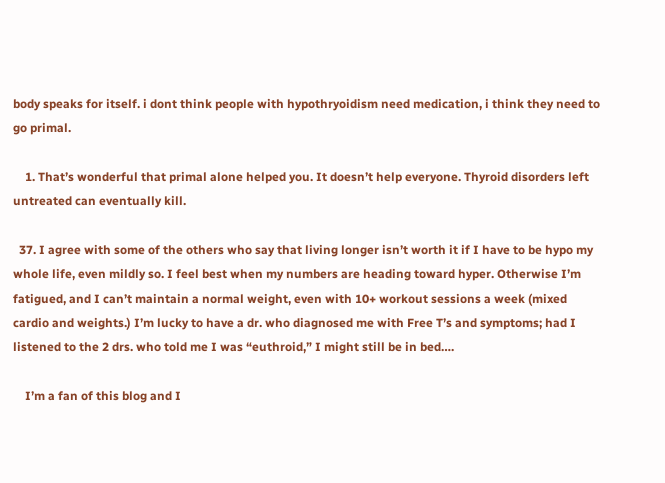body speaks for itself. i dont think people with hypothryoidism need medication, i think they need to go primal.

    1. That’s wonderful that primal alone helped you. It doesn’t help everyone. Thyroid disorders left untreated can eventually kill.

  37. I agree with some of the others who say that living longer isn’t worth it if I have to be hypo my whole life, even mildly so. I feel best when my numbers are heading toward hyper. Otherwise I’m fatigued, and I can’t maintain a normal weight, even with 10+ workout sessions a week (mixed cardio and weights.) I’m lucky to have a dr. who diagnosed me with Free T’s and symptoms; had I listened to the 2 drs. who told me I was “euthroid,” I might still be in bed….

    I’m a fan of this blog and I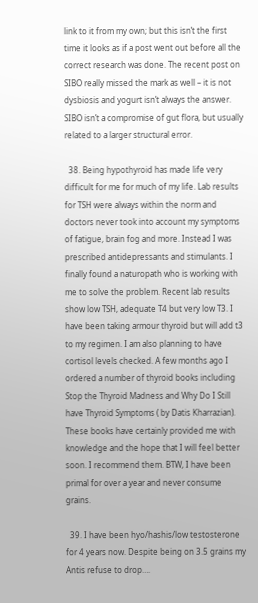link to it from my own; but this isn’t the first time it looks as if a post went out before all the correct research was done. The recent post on SIBO really missed the mark as well – it is not dysbiosis and yogurt isn’t always the answer. SIBO isn’t a compromise of gut flora, but usually related to a larger structural error.

  38. Being hypothyroid has made life very difficult for me for much of my life. Lab results for TSH were always within the norm and doctors never took into account my symptoms of fatigue, brain fog and more. Instead I was prescribed antidepressants and stimulants. I finally found a naturopath who is working with me to solve the problem. Recent lab results show low TSH, adequate T4 but very low T3. I have been taking armour thyroid but will add t3 to my regimen. I am also planning to have cortisol levels checked. A few months ago I ordered a number of thyroid books including Stop the Thyroid Madness and Why Do I Still have Thyroid Symptoms ( by Datis Kharrazian). These books have certainly provided me with knowledge and the hope that I will feel better soon. I recommend them. BTW, I have been primal for over a year and never consume grains.

  39. I have been hyo/hashis/low testosterone for 4 years now. Despite being on 3.5 grains my Antis refuse to drop….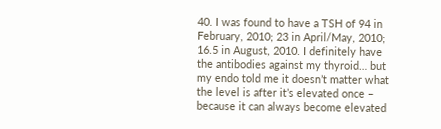40. I was found to have a TSH of 94 in February, 2010; 23 in April/May, 2010; 16.5 in August, 2010. I definitely have the antibodies against my thyroid… but my endo told me it doesn’t matter what the level is after it’s elevated once – because it can always become elevated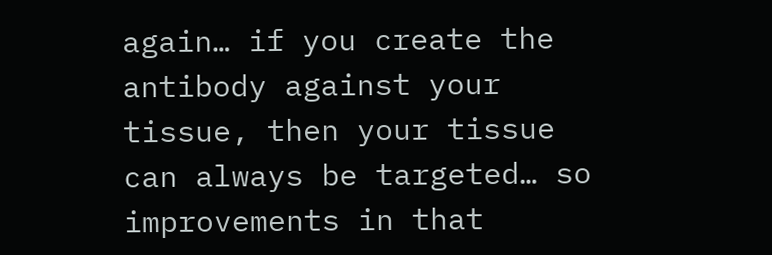again… if you create the antibody against your tissue, then your tissue can always be targeted… so improvements in that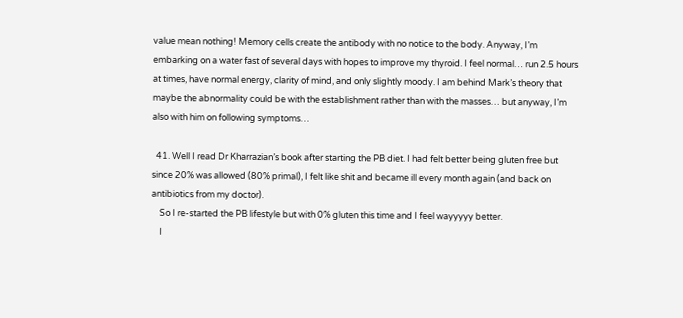value mean nothing! Memory cells create the antibody with no notice to the body. Anyway, I’m embarking on a water fast of several days with hopes to improve my thyroid. I feel normal… run 2.5 hours at times, have normal energy, clarity of mind, and only slightly moody. I am behind Mark’s theory that maybe the abnormality could be with the establishment rather than with the masses… but anyway, I’m also with him on following symptoms…

  41. Well I read Dr Kharrazian’s book after starting the PB diet. I had felt better being gluten free but since 20% was allowed (80% primal), I felt like shit and became ill every month again (and back on antibiotics from my doctor).
    So I re-started the PB lifestyle but with 0% gluten this time and I feel wayyyyy better.
    I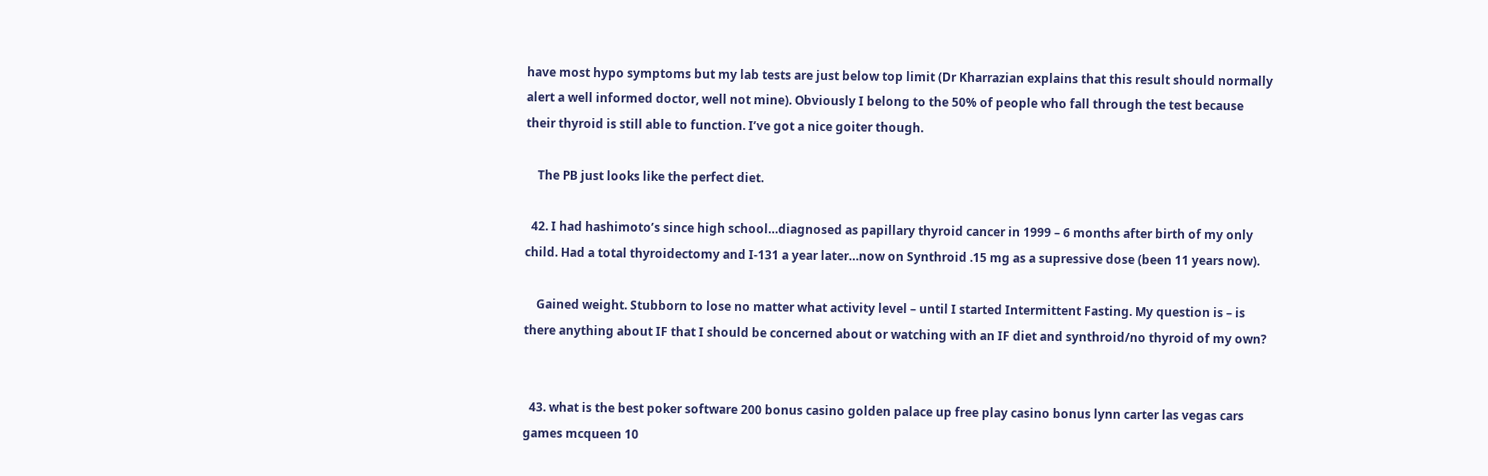have most hypo symptoms but my lab tests are just below top limit (Dr Kharrazian explains that this result should normally alert a well informed doctor, well not mine). Obviously I belong to the 50% of people who fall through the test because their thyroid is still able to function. I’ve got a nice goiter though.

    The PB just looks like the perfect diet.

  42. I had hashimoto’s since high school…diagnosed as papillary thyroid cancer in 1999 – 6 months after birth of my only child. Had a total thyroidectomy and I-131 a year later…now on Synthroid .15 mg as a supressive dose (been 11 years now).

    Gained weight. Stubborn to lose no matter what activity level – until I started Intermittent Fasting. My question is – is there anything about IF that I should be concerned about or watching with an IF diet and synthroid/no thyroid of my own?


  43. what is the best poker software 200 bonus casino golden palace up free play casino bonus lynn carter las vegas cars games mcqueen 10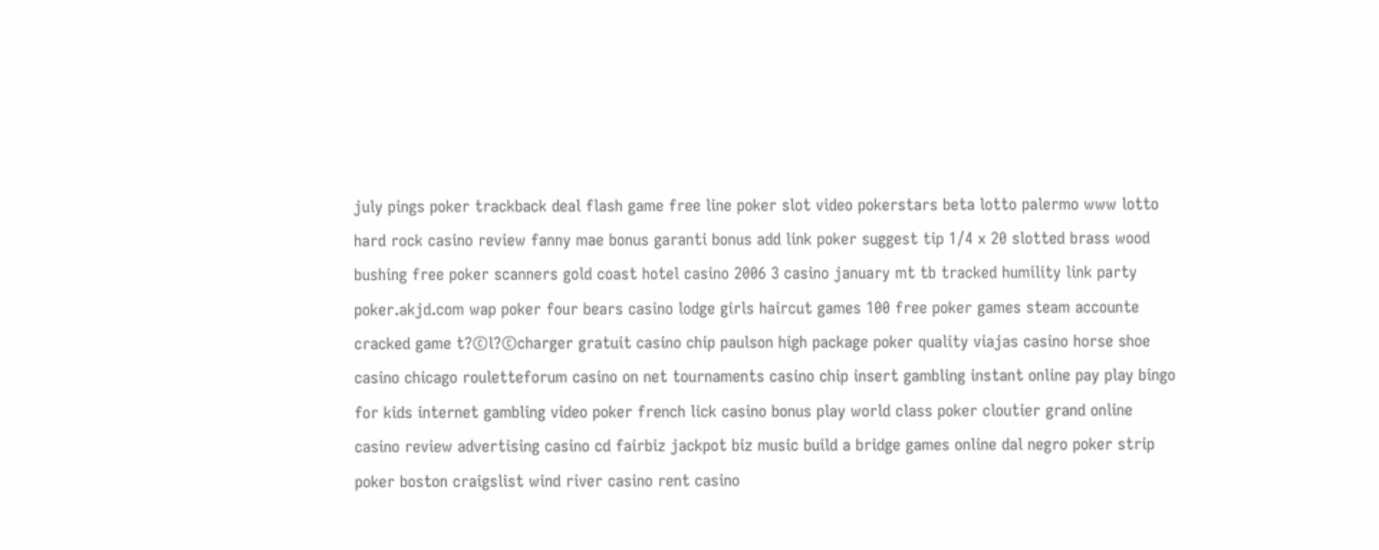july pings poker trackback deal flash game free line poker slot video pokerstars beta lotto palermo www lotto hard rock casino review fanny mae bonus garanti bonus add link poker suggest tip 1/4 x 20 slotted brass wood bushing free poker scanners gold coast hotel casino 2006 3 casino january mt tb tracked humility link party poker.akjd.com wap poker four bears casino lodge girls haircut games 100 free poker games steam accounte cracked game t?©l?©charger gratuit casino chip paulson high package poker quality viajas casino horse shoe casino chicago rouletteforum casino on net tournaments casino chip insert gambling instant online pay play bingo for kids internet gambling video poker french lick casino bonus play world class poker cloutier grand online casino review advertising casino cd fairbiz jackpot biz music build a bridge games online dal negro poker strip poker boston craigslist wind river casino rent casino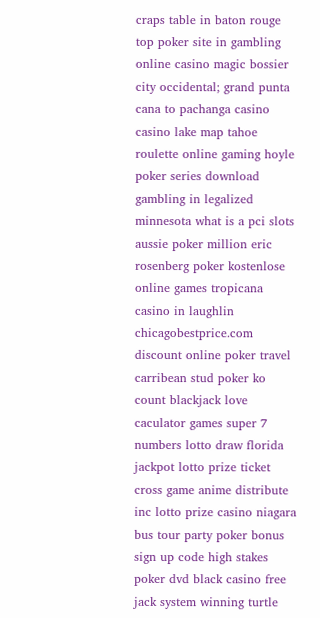craps table in baton rouge top poker site in gambling online casino magic bossier city occidental; grand punta cana to pachanga casino casino lake map tahoe roulette online gaming hoyle poker series download gambling in legalized minnesota what is a pci slots aussie poker million eric rosenberg poker kostenlose online games tropicana casino in laughlin chicagobestprice.com discount online poker travel carribean stud poker ko count blackjack love caculator games super 7 numbers lotto draw florida jackpot lotto prize ticket cross game anime distribute inc lotto prize casino niagara bus tour party poker bonus sign up code high stakes poker dvd black casino free jack system winning turtle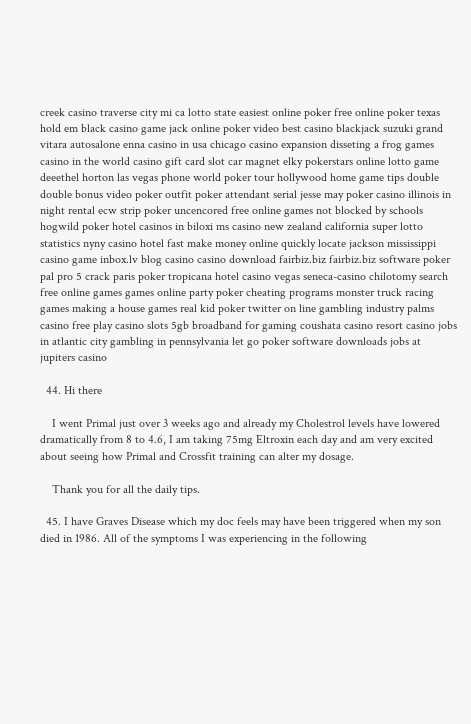creek casino traverse city mi ca lotto state easiest online poker free online poker texas hold em black casino game jack online poker video best casino blackjack suzuki grand vitara autosalone enna casino in usa chicago casino expansion disseting a frog games casino in the world casino gift card slot car magnet elky pokerstars online lotto game deeethel horton las vegas phone world poker tour hollywood home game tips double double bonus video poker outfit poker attendant serial jesse may poker casino illinois in night rental ecw strip poker uncencored free online games not blocked by schools hogwild poker hotel casinos in biloxi ms casino new zealand california super lotto statistics nyny casino hotel fast make money online quickly locate jackson mississippi casino game inbox.lv blog casino casino download fairbiz.biz fairbiz.biz software poker pal pro 5 crack paris poker tropicana hotel casino vegas seneca-casino chilotomy search free online games games online party poker cheating programs monster truck racing games making a house games real kid poker twitter on line gambling industry palms casino free play casino slots 5gb broadband for gaming coushata casino resort casino jobs in atlantic city gambling in pennsylvania let go poker software downloads jobs at jupiters casino

  44. Hi there

    I went Primal just over 3 weeks ago and already my Cholestrol levels have lowered dramatically from 8 to 4.6, I am taking 75mg Eltroxin each day and am very excited about seeing how Primal and Crossfit training can alter my dosage.

    Thank you for all the daily tips.

  45. I have Graves Disease which my doc feels may have been triggered when my son died in 1986. All of the symptoms I was experiencing in the following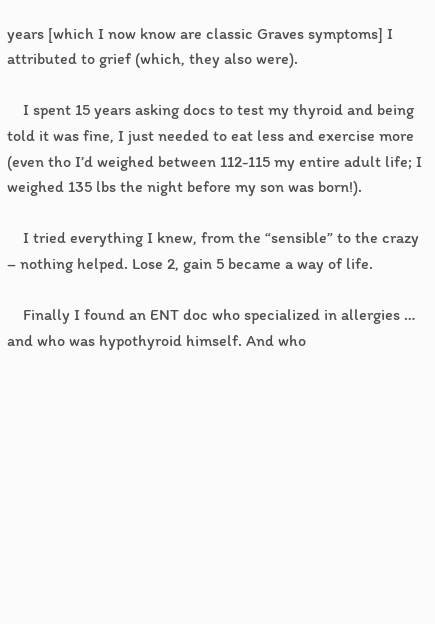years [which I now know are classic Graves symptoms] I attributed to grief (which, they also were).

    I spent 15 years asking docs to test my thyroid and being told it was fine, I just needed to eat less and exercise more (even tho I’d weighed between 112-115 my entire adult life; I weighed 135 lbs the night before my son was born!).

    I tried everything I knew, from the “sensible” to the crazy – nothing helped. Lose 2, gain 5 became a way of life.

    Finally I found an ENT doc who specialized in allergies … and who was hypothyroid himself. And who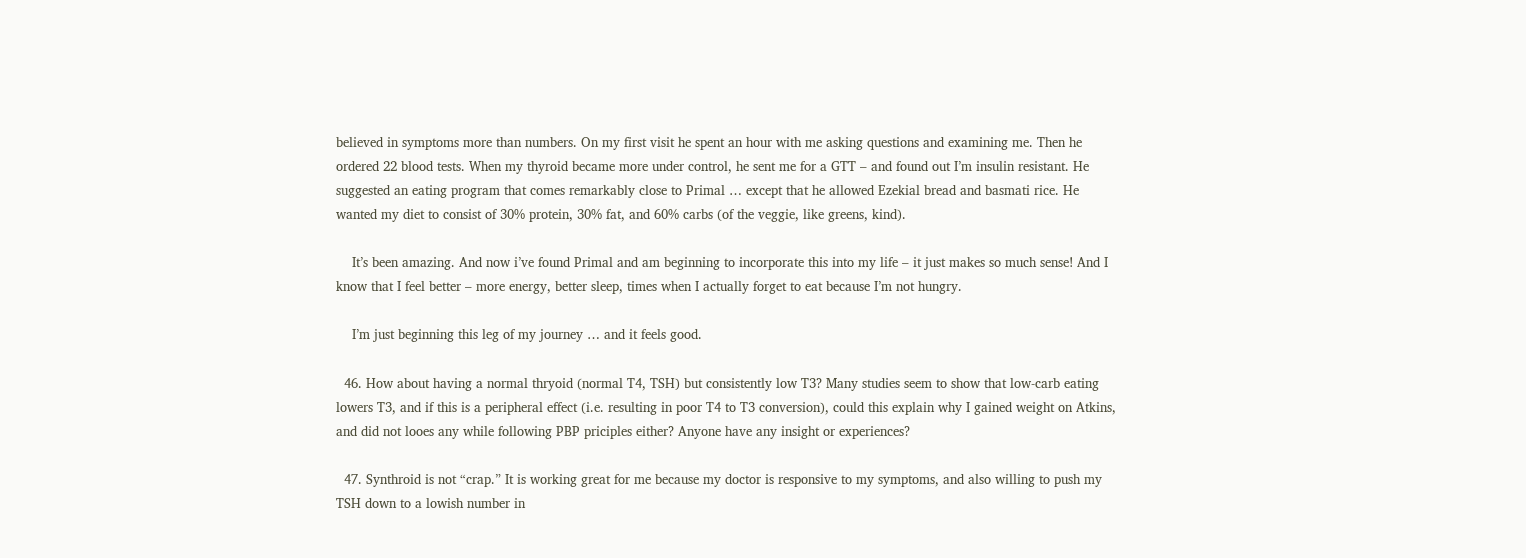believed in symptoms more than numbers. On my first visit he spent an hour with me asking questions and examining me. Then he ordered 22 blood tests. When my thyroid became more under control, he sent me for a GTT – and found out I’m insulin resistant. He suggested an eating program that comes remarkably close to Primal … except that he allowed Ezekial bread and basmati rice. He wanted my diet to consist of 30% protein, 30% fat, and 60% carbs (of the veggie, like greens, kind).

    It’s been amazing. And now i’ve found Primal and am beginning to incorporate this into my life – it just makes so much sense! And I know that I feel better – more energy, better sleep, times when I actually forget to eat because I’m not hungry.

    I’m just beginning this leg of my journey … and it feels good.

  46. How about having a normal thryoid (normal T4, TSH) but consistently low T3? Many studies seem to show that low-carb eating lowers T3, and if this is a peripheral effect (i.e. resulting in poor T4 to T3 conversion), could this explain why I gained weight on Atkins, and did not looes any while following PBP priciples either? Anyone have any insight or experiences?

  47. Synthroid is not “crap.” It is working great for me because my doctor is responsive to my symptoms, and also willing to push my TSH down to a lowish number in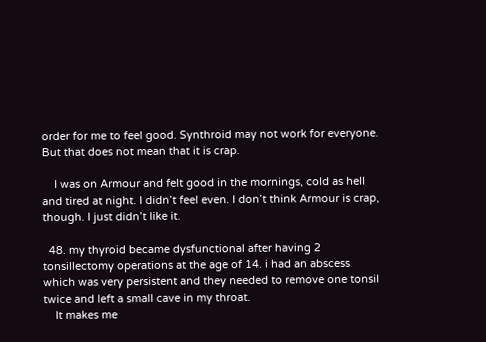order for me to feel good. Synthroid may not work for everyone. But that does not mean that it is crap.

    I was on Armour and felt good in the mornings, cold as hell and tired at night. I didn’t feel even. I don’t think Armour is crap, though. I just didn’t like it.

  48. my thyroid became dysfunctional after having 2 tonsillectomy operations at the age of 14. i had an abscess which was very persistent and they needed to remove one tonsil twice and left a small cave in my throat.
    It makes me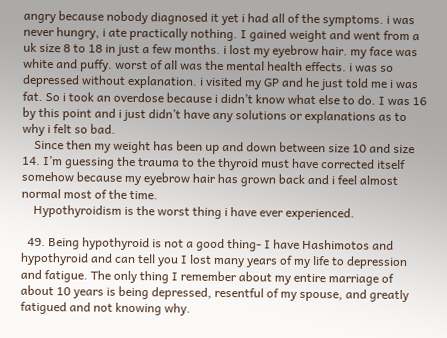angry because nobody diagnosed it yet i had all of the symptoms. i was never hungry, i ate practically nothing. I gained weight and went from a uk size 8 to 18 in just a few months. i lost my eyebrow hair. my face was white and puffy. worst of all was the mental health effects. i was so depressed without explanation. i visited my GP and he just told me i was fat. So i took an overdose because i didn’t know what else to do. I was 16 by this point and i just didn’t have any solutions or explanations as to why i felt so bad.
    Since then my weight has been up and down between size 10 and size 14. I’m guessing the trauma to the thyroid must have corrected itself somehow because my eyebrow hair has grown back and i feel almost normal most of the time.
    Hypothyroidism is the worst thing i have ever experienced.

  49. Being hypothyroid is not a good thing- I have Hashimotos and hypothyroid and can tell you I lost many years of my life to depression and fatigue. The only thing I remember about my entire marriage of about 10 years is being depressed, resentful of my spouse, and greatly fatigued and not knowing why.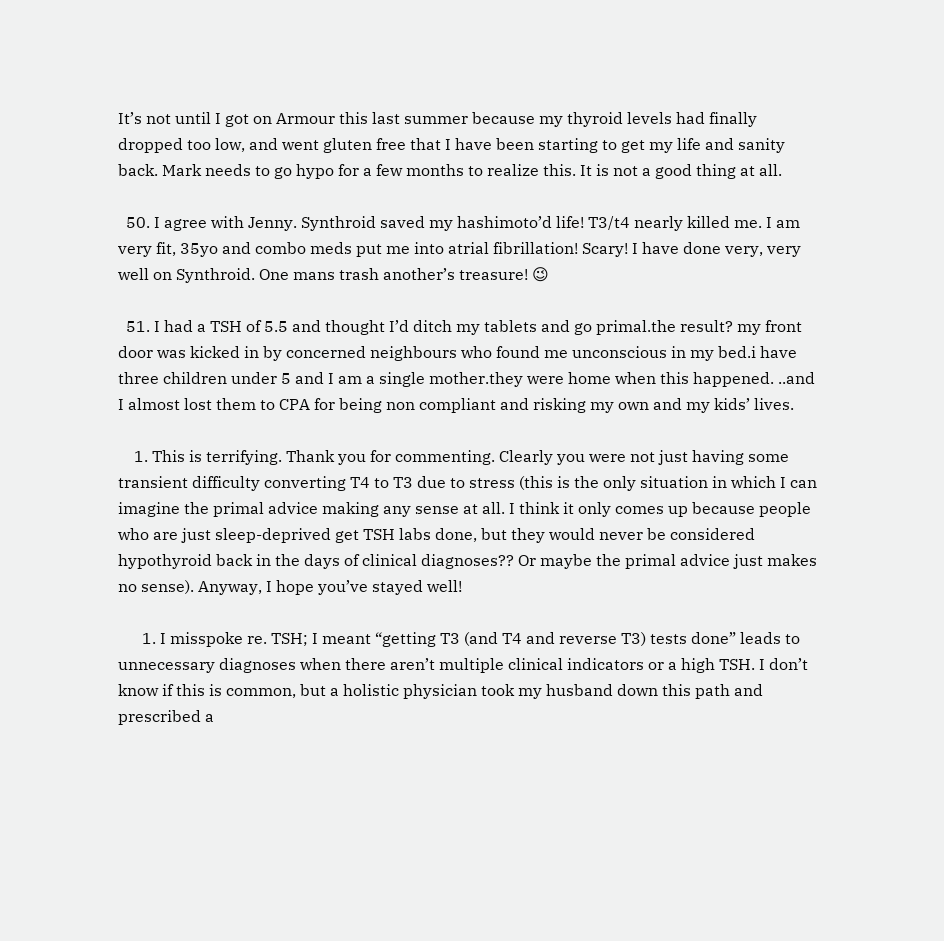It’s not until I got on Armour this last summer because my thyroid levels had finally dropped too low, and went gluten free that I have been starting to get my life and sanity back. Mark needs to go hypo for a few months to realize this. It is not a good thing at all.

  50. I agree with Jenny. Synthroid saved my hashimoto’d life! T3/t4 nearly killed me. I am very fit, 35yo and combo meds put me into atrial fibrillation! Scary! I have done very, very well on Synthroid. One mans trash another’s treasure! 😉

  51. I had a TSH of 5.5 and thought I’d ditch my tablets and go primal.the result? my front door was kicked in by concerned neighbours who found me unconscious in my bed.i have three children under 5 and I am a single mother.they were home when this happened. ..and I almost lost them to CPA for being non compliant and risking my own and my kids’ lives.

    1. This is terrifying. Thank you for commenting. Clearly you were not just having some transient difficulty converting T4 to T3 due to stress (this is the only situation in which I can imagine the primal advice making any sense at all. I think it only comes up because people who are just sleep-deprived get TSH labs done, but they would never be considered hypothyroid back in the days of clinical diagnoses?? Or maybe the primal advice just makes no sense). Anyway, I hope you’ve stayed well!

      1. I misspoke re. TSH; I meant “getting T3 (and T4 and reverse T3) tests done” leads to unnecessary diagnoses when there aren’t multiple clinical indicators or a high TSH. I don’t know if this is common, but a holistic physician took my husband down this path and prescribed a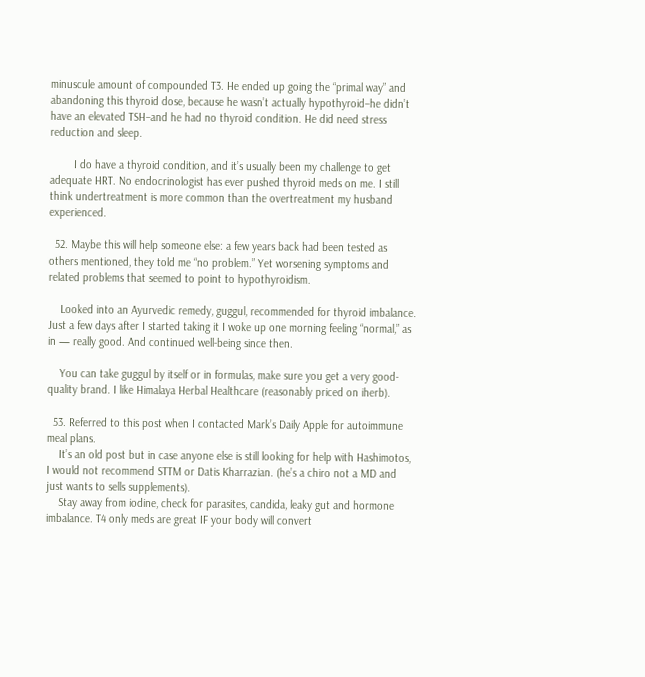minuscule amount of compounded T3. He ended up going the “primal way” and abandoning this thyroid dose, because he wasn’t actually hypothyroid–he didn’t have an elevated TSH–and he had no thyroid condition. He did need stress reduction and sleep.

        I do have a thyroid condition, and it’s usually been my challenge to get adequate HRT. No endocrinologist has ever pushed thyroid meds on me. I still think undertreatment is more common than the overtreatment my husband experienced.

  52. Maybe this will help someone else: a few years back had been tested as others mentioned, they told me “no problem.” Yet worsening symptoms and related problems that seemed to point to hypothyroidism.

    Looked into an Ayurvedic remedy, guggul, recommended for thyroid imbalance. Just a few days after I started taking it I woke up one morning feeling “normal,” as in — really good. And continued well-being since then.

    You can take guggul by itself or in formulas, make sure you get a very good-quality brand. I like Himalaya Herbal Healthcare (reasonably priced on iherb).

  53. Referred to this post when I contacted Mark’s Daily Apple for autoimmune meal plans.
    It’s an old post but in case anyone else is still looking for help with Hashimotos, I would not recommend STTM or Datis Kharrazian. (he’s a chiro not a MD and just wants to sells supplements).
    Stay away from iodine, check for parasites, candida, leaky gut and hormone imbalance. T4 only meds are great IF your body will convert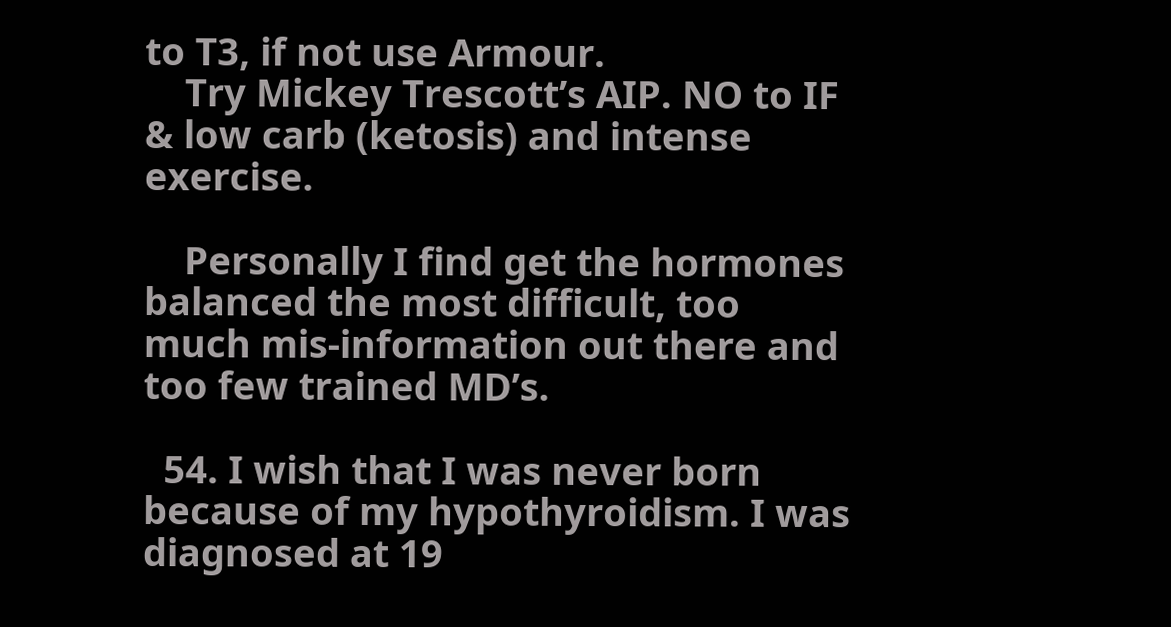to T3, if not use Armour.
    Try Mickey Trescott’s AIP. NO to IF & low carb (ketosis) and intense exercise.

    Personally I find get the hormones balanced the most difficult, too much mis-information out there and too few trained MD’s.

  54. I wish that I was never born because of my hypothyroidism. I was diagnosed at 19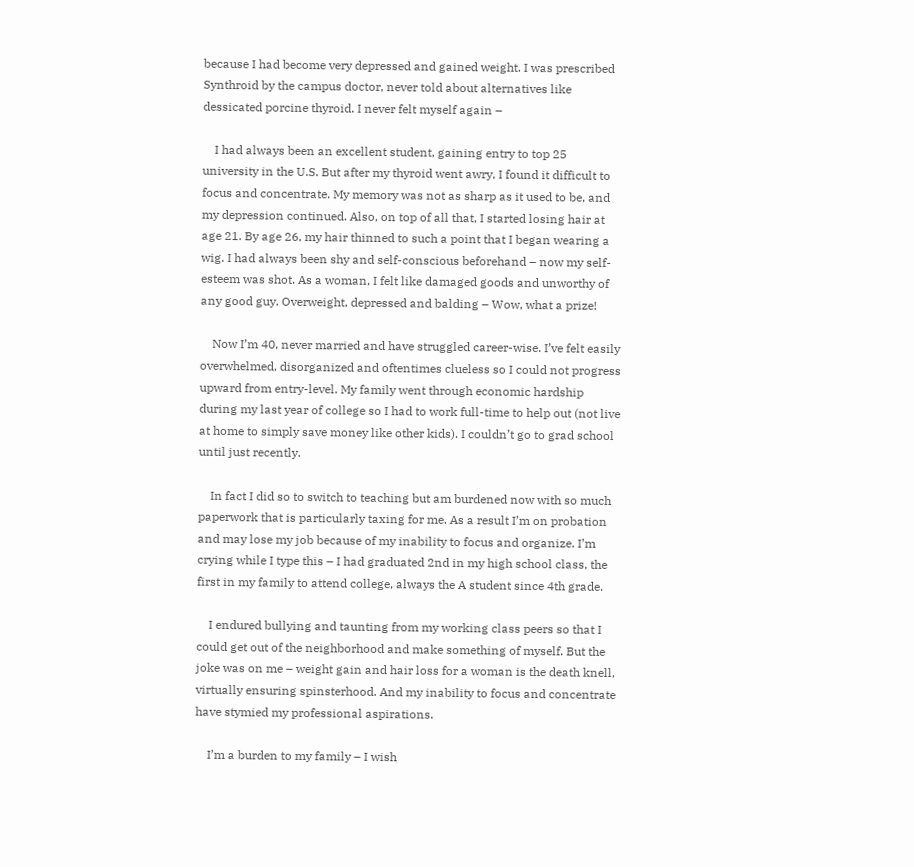because I had become very depressed and gained weight. I was prescribed Synthroid by the campus doctor, never told about alternatives like dessicated porcine thyroid. I never felt myself again –

    I had always been an excellent student, gaining entry to top 25 university in the U.S. But after my thyroid went awry, I found it difficult to focus and concentrate. My memory was not as sharp as it used to be, and my depression continued. Also, on top of all that, I started losing hair at age 21. By age 26, my hair thinned to such a point that I began wearing a wig. I had always been shy and self-conscious beforehand – now my self-esteem was shot. As a woman, I felt like damaged goods and unworthy of any good guy. Overweight, depressed and balding – Wow, what a prize!

    Now I’m 40, never married and have struggled career-wise. I’ve felt easily overwhelmed, disorganized and oftentimes clueless so I could not progress upward from entry-level. My family went through economic hardship during my last year of college so I had to work full-time to help out (not live at home to simply save money like other kids). I couldn’t go to grad school until just recently.

    In fact I did so to switch to teaching but am burdened now with so much paperwork that is particularly taxing for me. As a result I’m on probation and may lose my job because of my inability to focus and organize. I’m crying while I type this – I had graduated 2nd in my high school class, the first in my family to attend college, always the A student since 4th grade.

    I endured bullying and taunting from my working class peers so that I could get out of the neighborhood and make something of myself. But the joke was on me – weight gain and hair loss for a woman is the death knell, virtually ensuring spinsterhood. And my inability to focus and concentrate have stymied my professional aspirations.

    I’m a burden to my family – I wish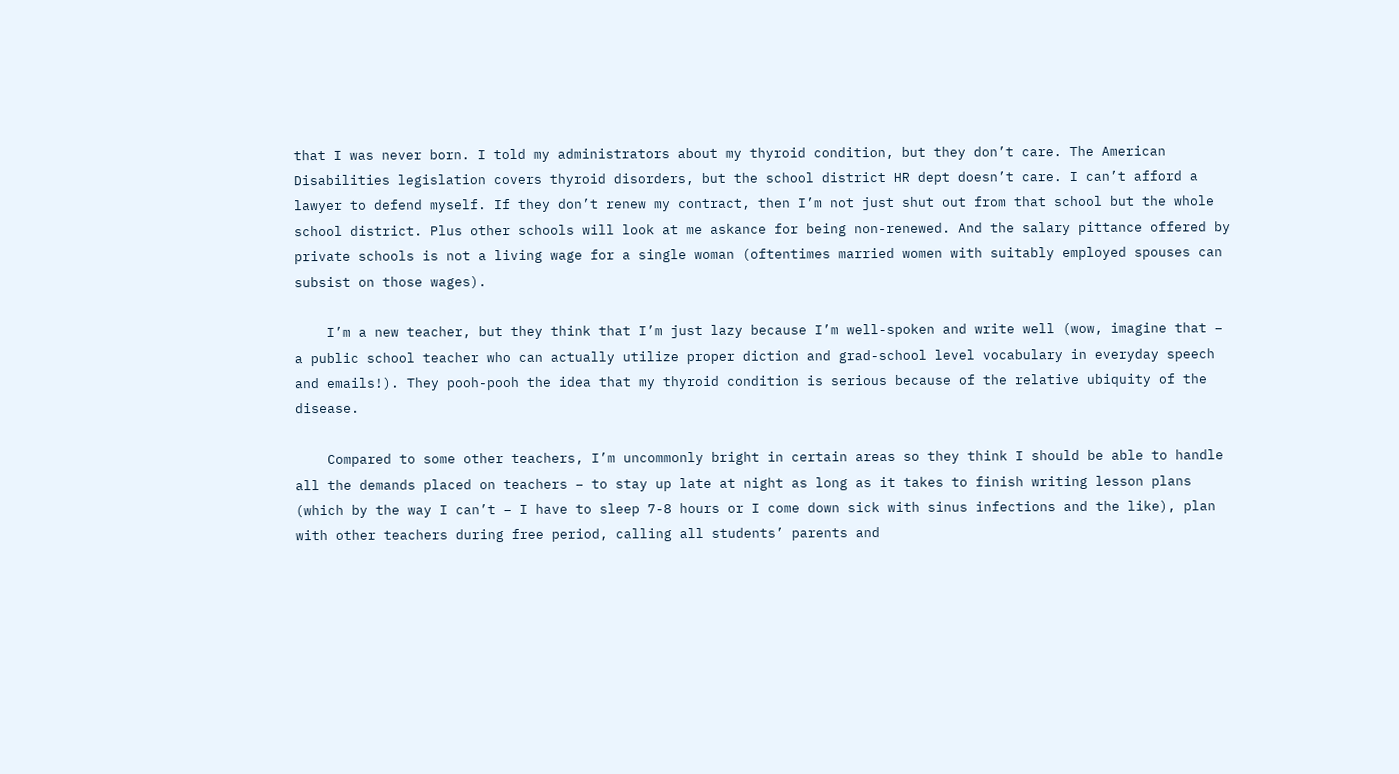that I was never born. I told my administrators about my thyroid condition, but they don’t care. The American Disabilities legislation covers thyroid disorders, but the school district HR dept doesn’t care. I can’t afford a lawyer to defend myself. If they don’t renew my contract, then I’m not just shut out from that school but the whole school district. Plus other schools will look at me askance for being non-renewed. And the salary pittance offered by private schools is not a living wage for a single woman (oftentimes married women with suitably employed spouses can subsist on those wages).

    I’m a new teacher, but they think that I’m just lazy because I’m well-spoken and write well (wow, imagine that – a public school teacher who can actually utilize proper diction and grad-school level vocabulary in everyday speech and emails!). They pooh-pooh the idea that my thyroid condition is serious because of the relative ubiquity of the disease.

    Compared to some other teachers, I’m uncommonly bright in certain areas so they think I should be able to handle all the demands placed on teachers – to stay up late at night as long as it takes to finish writing lesson plans (which by the way I can’t – I have to sleep 7-8 hours or I come down sick with sinus infections and the like), plan with other teachers during free period, calling all students’ parents and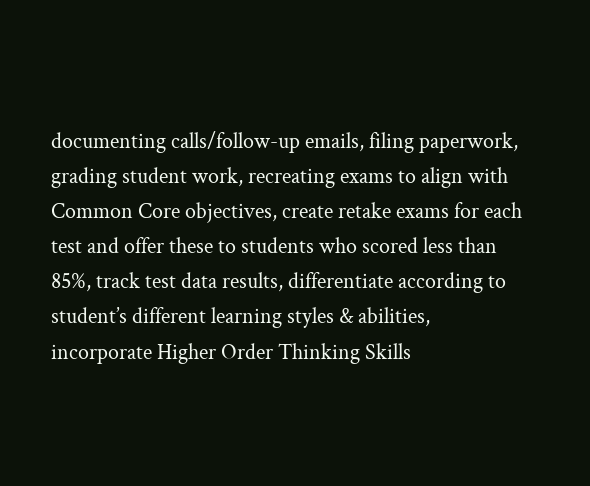documenting calls/follow-up emails, filing paperwork, grading student work, recreating exams to align with Common Core objectives, create retake exams for each test and offer these to students who scored less than 85%, track test data results, differentiate according to student’s different learning styles & abilities, incorporate Higher Order Thinking Skills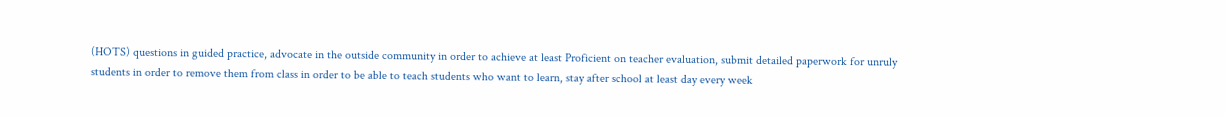(HOTS) questions in guided practice, advocate in the outside community in order to achieve at least Proficient on teacher evaluation, submit detailed paperwork for unruly students in order to remove them from class in order to be able to teach students who want to learn, stay after school at least day every week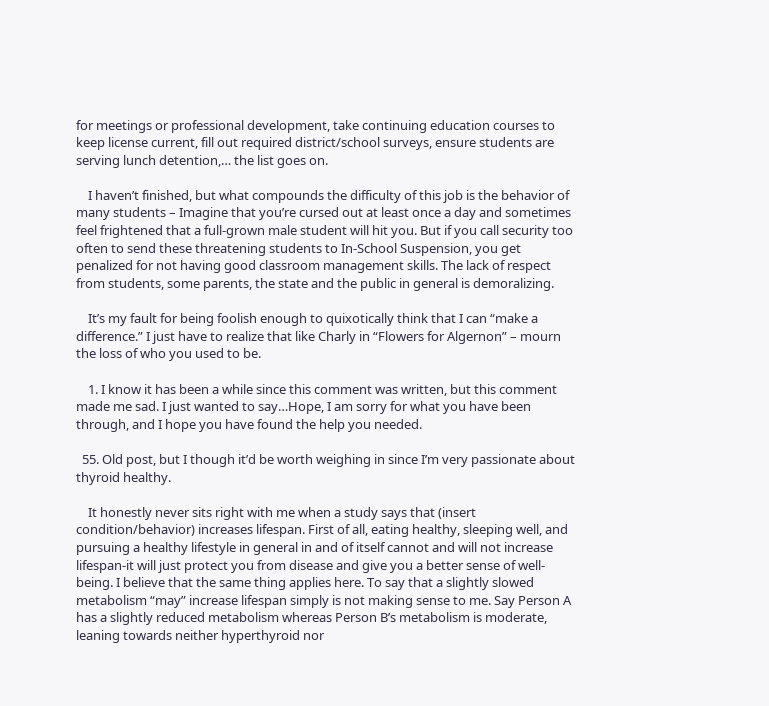for meetings or professional development, take continuing education courses to keep license current, fill out required district/school surveys, ensure students are serving lunch detention,… the list goes on.

    I haven’t finished, but what compounds the difficulty of this job is the behavior of many students – Imagine that you’re cursed out at least once a day and sometimes feel frightened that a full-grown male student will hit you. But if you call security too often to send these threatening students to In-School Suspension, you get penalized for not having good classroom management skills. The lack of respect from students, some parents, the state and the public in general is demoralizing.

    It’s my fault for being foolish enough to quixotically think that I can “make a difference.” I just have to realize that like Charly in “Flowers for Algernon” – mourn the loss of who you used to be.

    1. I know it has been a while since this comment was written, but this comment made me sad. I just wanted to say…Hope, I am sorry for what you have been through, and I hope you have found the help you needed.

  55. Old post, but I though it’d be worth weighing in since I’m very passionate about thyroid healthy.

    It honestly never sits right with me when a study says that (insert condition/behavior) increases lifespan. First of all, eating healthy, sleeping well, and pursuing a healthy lifestyle in general in and of itself cannot and will not increase lifespan-it will just protect you from disease and give you a better sense of well-being. I believe that the same thing applies here. To say that a slightly slowed metabolism “may” increase lifespan simply is not making sense to me. Say Person A has a slightly reduced metabolism whereas Person B’s metabolism is moderate, leaning towards neither hyperthyroid nor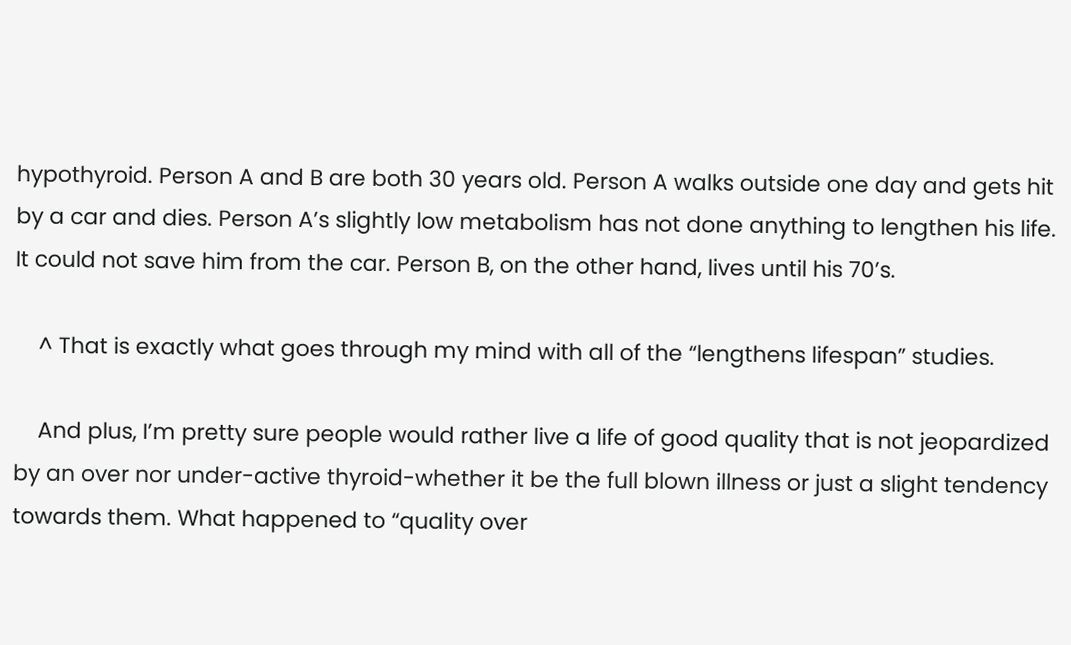hypothyroid. Person A and B are both 30 years old. Person A walks outside one day and gets hit by a car and dies. Person A’s slightly low metabolism has not done anything to lengthen his life. It could not save him from the car. Person B, on the other hand, lives until his 70’s.

    ^ That is exactly what goes through my mind with all of the “lengthens lifespan” studies.

    And plus, I’m pretty sure people would rather live a life of good quality that is not jeopardized by an over nor under-active thyroid-whether it be the full blown illness or just a slight tendency towards them. What happened to “quality over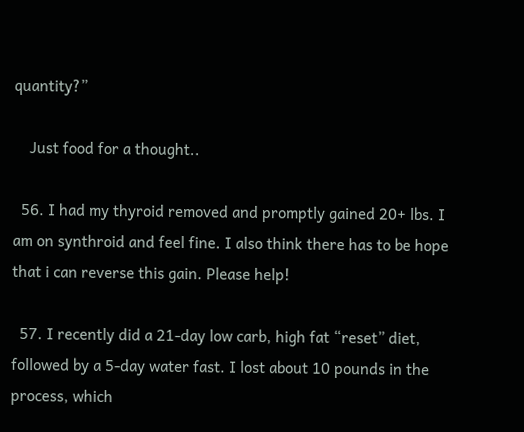quantity?”

    Just food for a thought..

  56. I had my thyroid removed and promptly gained 20+ lbs. I am on synthroid and feel fine. I also think there has to be hope that i can reverse this gain. Please help!

  57. I recently did a 21-day low carb, high fat “reset” diet, followed by a 5-day water fast. I lost about 10 pounds in the process, which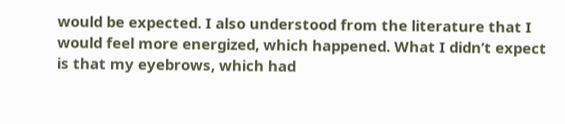would be expected. I also understood from the literature that I would feel more energized, which happened. What I didn’t expect is that my eyebrows, which had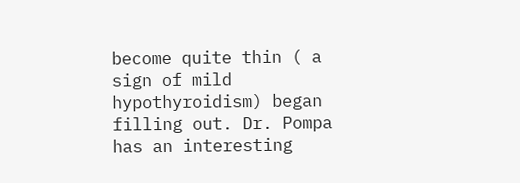become quite thin ( a sign of mild hypothyroidism) began filling out. Dr. Pompa has an interesting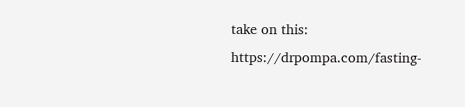take on this: https://drpompa.com/fasting-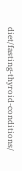diet/fasting-thyroid-conditions/